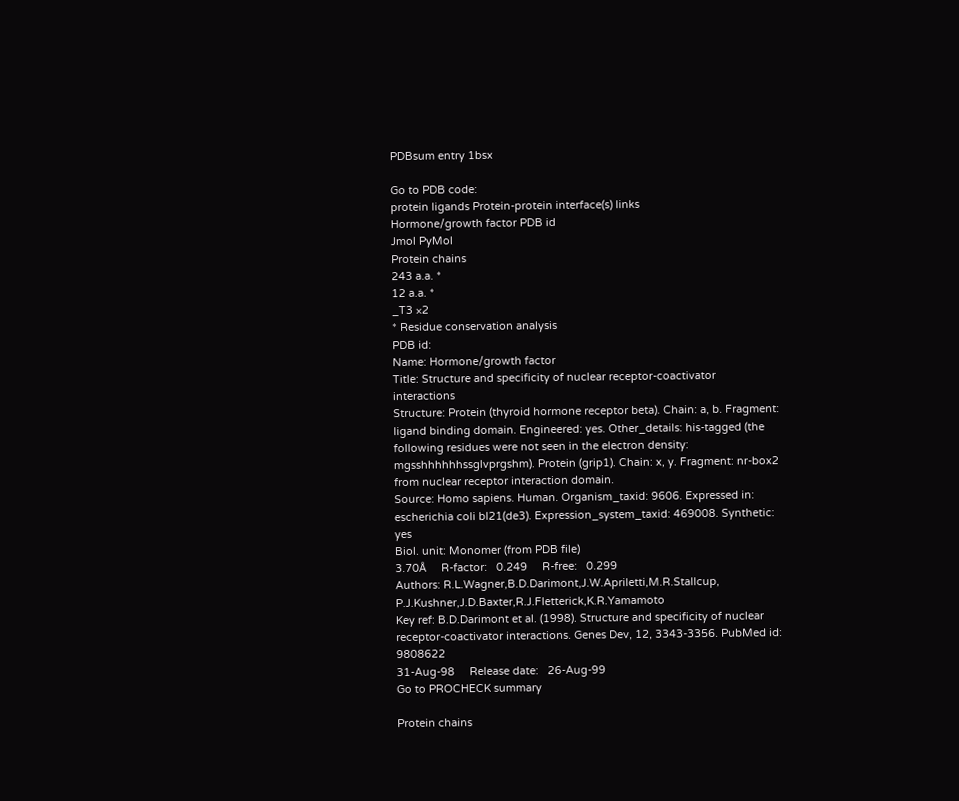PDBsum entry 1bsx

Go to PDB code:
protein ligands Protein-protein interface(s) links
Hormone/growth factor PDB id
Jmol PyMol
Protein chains
243 a.a. *
12 a.a. *
_T3 ×2
* Residue conservation analysis
PDB id:
Name: Hormone/growth factor
Title: Structure and specificity of nuclear receptor-coactivator interactions
Structure: Protein (thyroid hormone receptor beta). Chain: a, b. Fragment: ligand binding domain. Engineered: yes. Other_details: his-tagged (the following residues were not seen in the electron density: mgsshhhhhhssglvprgshm). Protein (grip1). Chain: x, y. Fragment: nr-box2 from nuclear receptor interaction domain.
Source: Homo sapiens. Human. Organism_taxid: 9606. Expressed in: escherichia coli bl21(de3). Expression_system_taxid: 469008. Synthetic: yes
Biol. unit: Monomer (from PDB file)
3.70Å     R-factor:   0.249     R-free:   0.299
Authors: R.L.Wagner,B.D.Darimont,J.W.Apriletti,M.R.Stallcup, P.J.Kushner,J.D.Baxter,R.J.Fletterick,K.R.Yamamoto
Key ref: B.D.Darimont et al. (1998). Structure and specificity of nuclear receptor-coactivator interactions. Genes Dev, 12, 3343-3356. PubMed id: 9808622
31-Aug-98     Release date:   26-Aug-99
Go to PROCHECK summary

Protein chains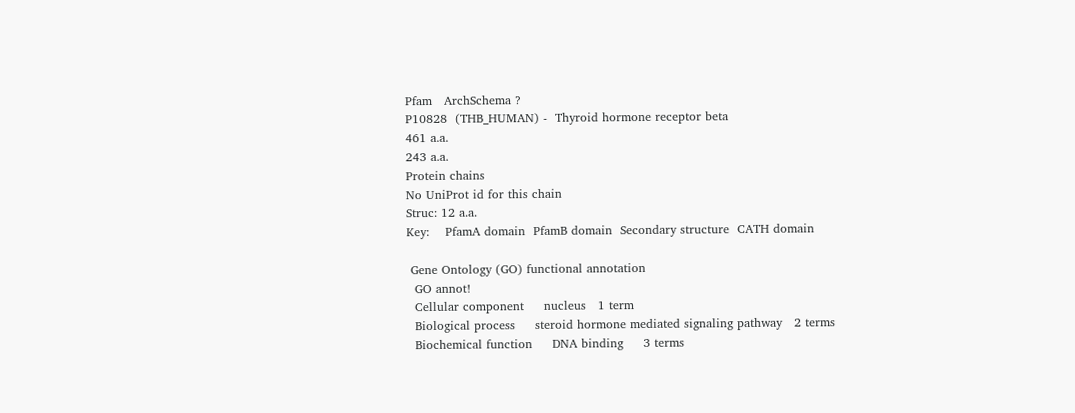Pfam   ArchSchema ?
P10828  (THB_HUMAN) -  Thyroid hormone receptor beta
461 a.a.
243 a.a.
Protein chains
No UniProt id for this chain
Struc: 12 a.a.
Key:    PfamA domain  PfamB domain  Secondary structure  CATH domain

 Gene Ontology (GO) functional annotation
  GO annot!
  Cellular component     nucleus   1 term
  Biological process     steroid hormone mediated signaling pathway   2 terms
  Biochemical function     DNA binding     3 terms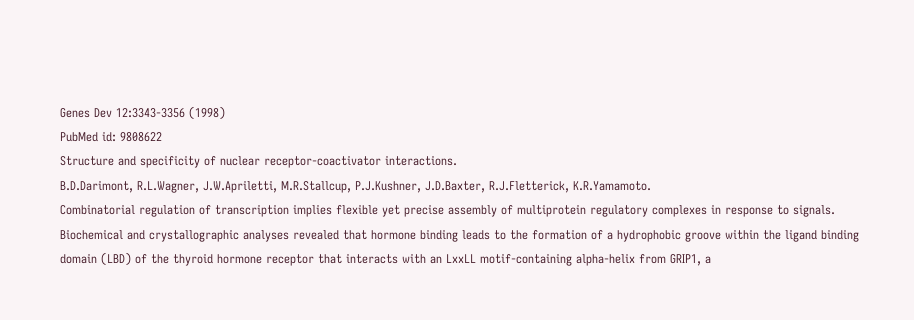Genes Dev 12:3343-3356 (1998)
PubMed id: 9808622
Structure and specificity of nuclear receptor-coactivator interactions.
B.D.Darimont, R.L.Wagner, J.W.Apriletti, M.R.Stallcup, P.J.Kushner, J.D.Baxter, R.J.Fletterick, K.R.Yamamoto.
Combinatorial regulation of transcription implies flexible yet precise assembly of multiprotein regulatory complexes in response to signals. Biochemical and crystallographic analyses revealed that hormone binding leads to the formation of a hydrophobic groove within the ligand binding domain (LBD) of the thyroid hormone receptor that interacts with an LxxLL motif-containing alpha-helix from GRIP1, a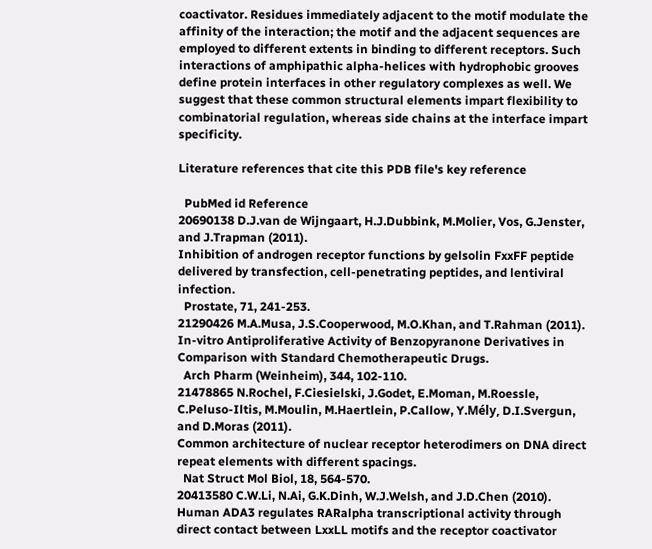coactivator. Residues immediately adjacent to the motif modulate the affinity of the interaction; the motif and the adjacent sequences are employed to different extents in binding to different receptors. Such interactions of amphipathic alpha-helices with hydrophobic grooves define protein interfaces in other regulatory complexes as well. We suggest that these common structural elements impart flexibility to combinatorial regulation, whereas side chains at the interface impart specificity.

Literature references that cite this PDB file's key reference

  PubMed id Reference
20690138 D.J.van de Wijngaart, H.J.Dubbink, M.Molier, Vos, G.Jenster, and J.Trapman (2011).
Inhibition of androgen receptor functions by gelsolin FxxFF peptide delivered by transfection, cell-penetrating peptides, and lentiviral infection.
  Prostate, 71, 241-253.
21290426 M.A.Musa, J.S.Cooperwood, M.O.Khan, and T.Rahman (2011).
In-vitro Antiproliferative Activity of Benzopyranone Derivatives in Comparison with Standard Chemotherapeutic Drugs.
  Arch Pharm (Weinheim), 344, 102-110.
21478865 N.Rochel, F.Ciesielski, J.Godet, E.Moman, M.Roessle, C.Peluso-Iltis, M.Moulin, M.Haertlein, P.Callow, Y.Mély, D.I.Svergun, and D.Moras (2011).
Common architecture of nuclear receptor heterodimers on DNA direct repeat elements with different spacings.
  Nat Struct Mol Biol, 18, 564-570.
20413580 C.W.Li, N.Ai, G.K.Dinh, W.J.Welsh, and J.D.Chen (2010).
Human ADA3 regulates RARalpha transcriptional activity through direct contact between LxxLL motifs and the receptor coactivator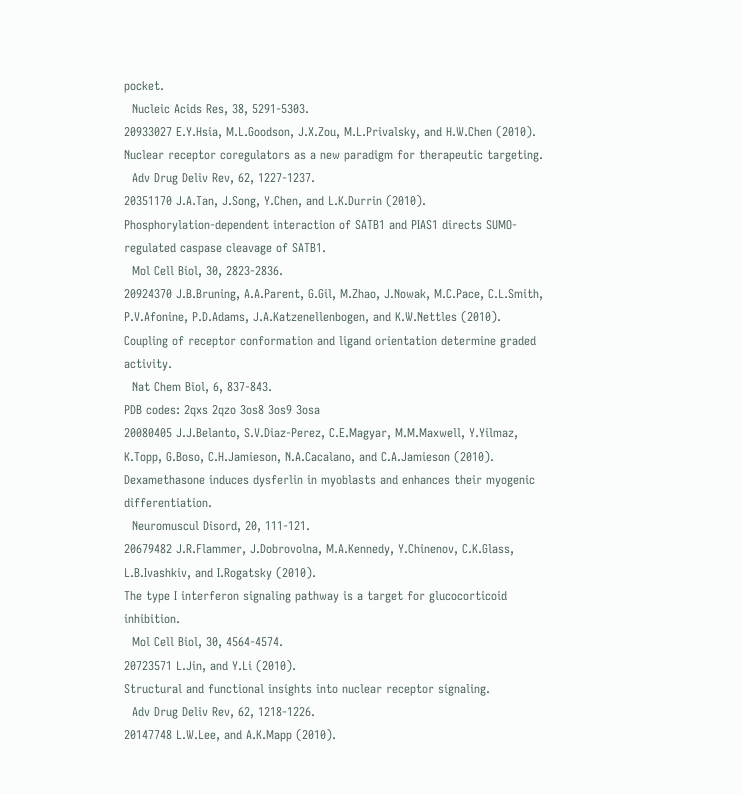pocket.
  Nucleic Acids Res, 38, 5291-5303.
20933027 E.Y.Hsia, M.L.Goodson, J.X.Zou, M.L.Privalsky, and H.W.Chen (2010).
Nuclear receptor coregulators as a new paradigm for therapeutic targeting.
  Adv Drug Deliv Rev, 62, 1227-1237.
20351170 J.A.Tan, J.Song, Y.Chen, and L.K.Durrin (2010).
Phosphorylation-dependent interaction of SATB1 and PIAS1 directs SUMO-regulated caspase cleavage of SATB1.
  Mol Cell Biol, 30, 2823-2836.
20924370 J.B.Bruning, A.A.Parent, G.Gil, M.Zhao, J.Nowak, M.C.Pace, C.L.Smith, P.V.Afonine, P.D.Adams, J.A.Katzenellenbogen, and K.W.Nettles (2010).
Coupling of receptor conformation and ligand orientation determine graded activity.
  Nat Chem Biol, 6, 837-843.
PDB codes: 2qxs 2qzo 3os8 3os9 3osa
20080405 J.J.Belanto, S.V.Diaz-Perez, C.E.Magyar, M.M.Maxwell, Y.Yilmaz, K.Topp, G.Boso, C.H.Jamieson, N.A.Cacalano, and C.A.Jamieson (2010).
Dexamethasone induces dysferlin in myoblasts and enhances their myogenic differentiation.
  Neuromuscul Disord, 20, 111-121.
20679482 J.R.Flammer, J.Dobrovolna, M.A.Kennedy, Y.Chinenov, C.K.Glass, L.B.Ivashkiv, and I.Rogatsky (2010).
The type I interferon signaling pathway is a target for glucocorticoid inhibition.
  Mol Cell Biol, 30, 4564-4574.
20723571 L.Jin, and Y.Li (2010).
Structural and functional insights into nuclear receptor signaling.
  Adv Drug Deliv Rev, 62, 1218-1226.
20147748 L.W.Lee, and A.K.Mapp (2010).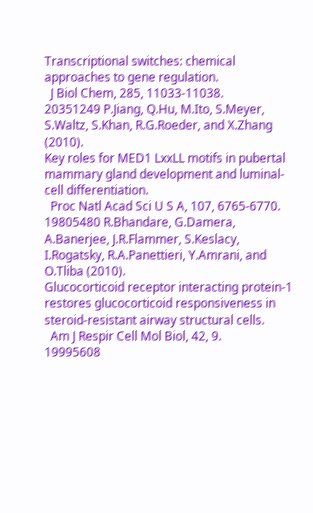Transcriptional switches: chemical approaches to gene regulation.
  J Biol Chem, 285, 11033-11038.
20351249 P.Jiang, Q.Hu, M.Ito, S.Meyer, S.Waltz, S.Khan, R.G.Roeder, and X.Zhang (2010).
Key roles for MED1 LxxLL motifs in pubertal mammary gland development and luminal-cell differentiation.
  Proc Natl Acad Sci U S A, 107, 6765-6770.
19805480 R.Bhandare, G.Damera, A.Banerjee, J.R.Flammer, S.Keslacy, I.Rogatsky, R.A.Panettieri, Y.Amrani, and O.Tliba (2010).
Glucocorticoid receptor interacting protein-1 restores glucocorticoid responsiveness in steroid-resistant airway structural cells.
  Am J Respir Cell Mol Biol, 42, 9.
19995608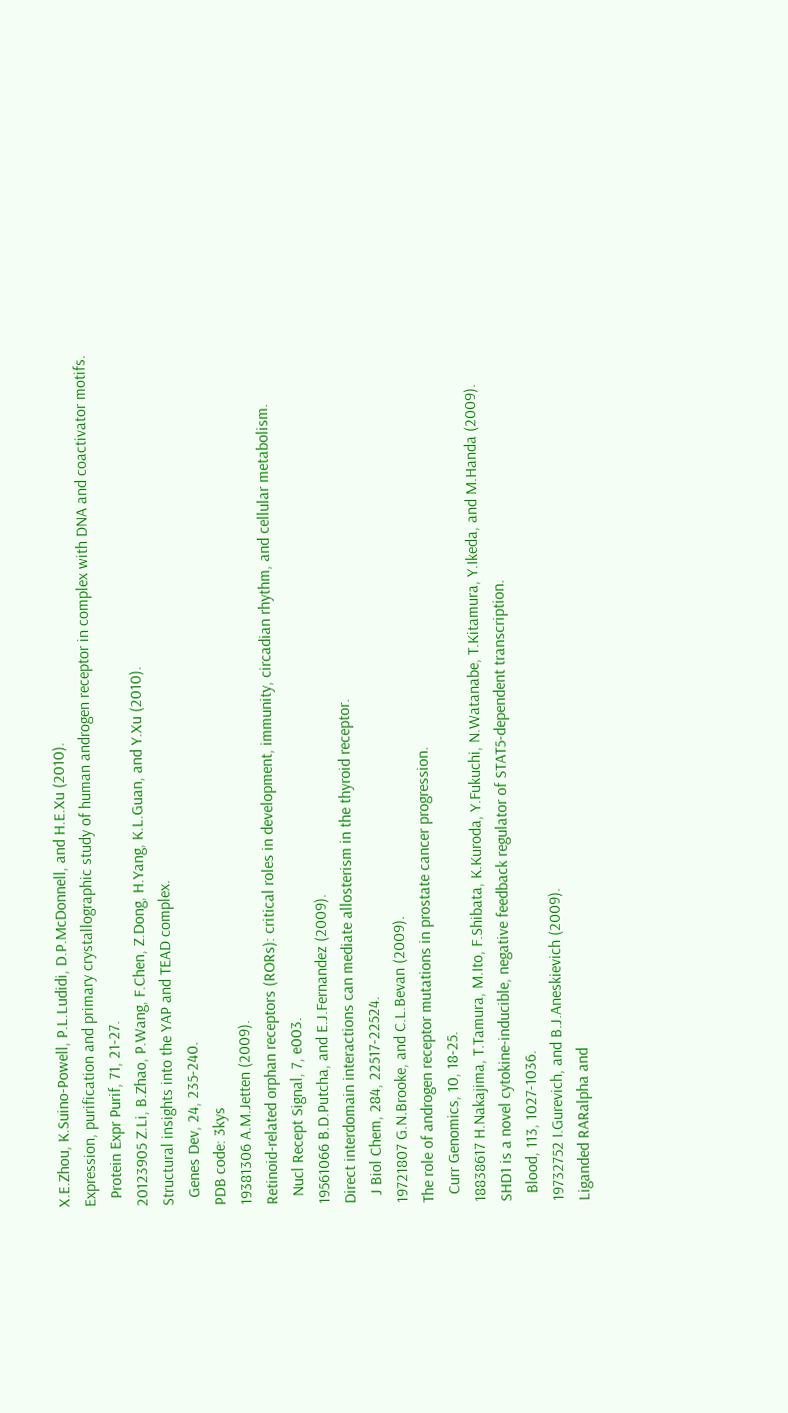X.E.Zhou, K.Suino-Powell, P.L.Ludidi, D.P.McDonnell, and H.E.Xu (2010).
Expression, purification and primary crystallographic study of human androgen receptor in complex with DNA and coactivator motifs.
  Protein Expr Purif, 71, 21-27.
20123905 Z.Li, B.Zhao, P.Wang, F.Chen, Z.Dong, H.Yang, K.L.Guan, and Y.Xu (2010).
Structural insights into the YAP and TEAD complex.
  Genes Dev, 24, 235-240.
PDB code: 3kys
19381306 A.M.Jetten (2009).
Retinoid-related orphan receptors (RORs): critical roles in development, immunity, circadian rhythm, and cellular metabolism.
  Nucl Recept Signal, 7, e003.
19561066 B.D.Putcha, and E.J.Fernandez (2009).
Direct interdomain interactions can mediate allosterism in the thyroid receptor.
  J Biol Chem, 284, 22517-22524.
19721807 G.N.Brooke, and C.L.Bevan (2009).
The role of androgen receptor mutations in prostate cancer progression.
  Curr Genomics, 10, 18-25.
18838617 H.Nakajima, T.Tamura, M.Ito, F.Shibata, K.Kuroda, Y.Fukuchi, N.Watanabe, T.Kitamura, Y.Ikeda, and M.Handa (2009).
SHD1 is a novel cytokine-inducible, negative feedback regulator of STAT5-dependent transcription.
  Blood, 113, 1027-1036.
19732752 I.Gurevich, and B.J.Aneskievich (2009).
Liganded RARalpha and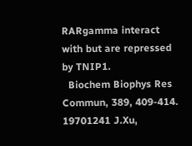RARgamma interact with but are repressed by TNIP1.
  Biochem Biophys Res Commun, 389, 409-414.
19701241 J.Xu,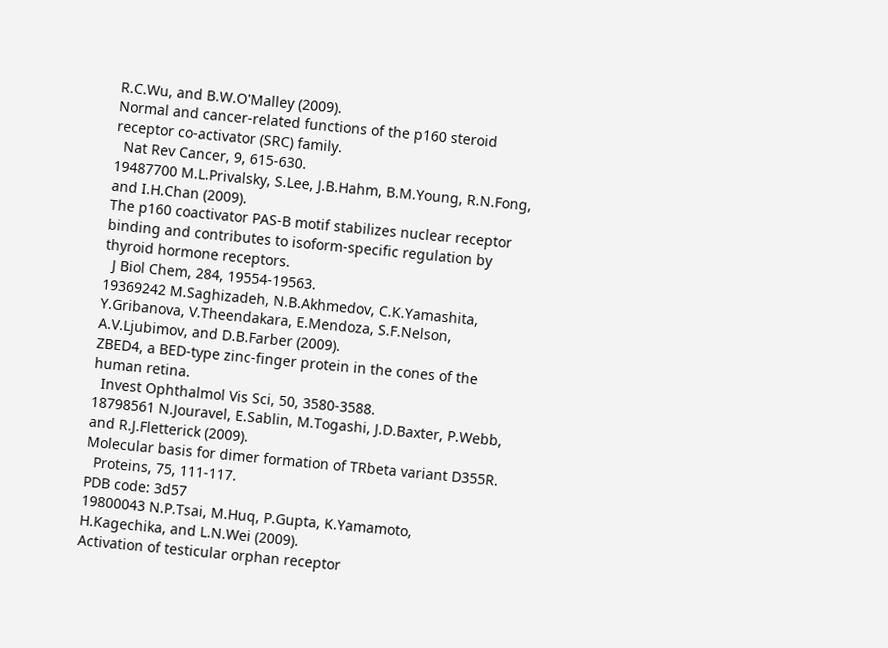R.C.Wu, and B.W.O'Malley (2009).
Normal and cancer-related functions of the p160 steroid receptor co-activator (SRC) family.
  Nat Rev Cancer, 9, 615-630.
19487700 M.L.Privalsky, S.Lee, J.B.Hahm, B.M.Young, R.N.Fong, and I.H.Chan (2009).
The p160 coactivator PAS-B motif stabilizes nuclear receptor binding and contributes to isoform-specific regulation by thyroid hormone receptors.
  J Biol Chem, 284, 19554-19563.
19369242 M.Saghizadeh, N.B.Akhmedov, C.K.Yamashita, Y.Gribanova, V.Theendakara, E.Mendoza, S.F.Nelson, A.V.Ljubimov, and D.B.Farber (2009).
ZBED4, a BED-type zinc-finger protein in the cones of the human retina.
  Invest Ophthalmol Vis Sci, 50, 3580-3588.
18798561 N.Jouravel, E.Sablin, M.Togashi, J.D.Baxter, P.Webb, and R.J.Fletterick (2009).
Molecular basis for dimer formation of TRbeta variant D355R.
  Proteins, 75, 111-117.
PDB code: 3d57
19800043 N.P.Tsai, M.Huq, P.Gupta, K.Yamamoto, H.Kagechika, and L.N.Wei (2009).
Activation of testicular orphan receptor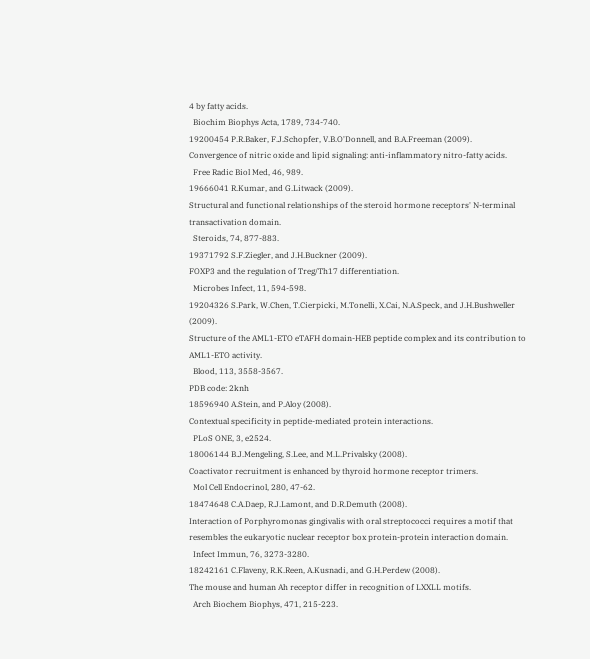4 by fatty acids.
  Biochim Biophys Acta, 1789, 734-740.
19200454 P.R.Baker, F.J.Schopfer, V.B.O'Donnell, and B.A.Freeman (2009).
Convergence of nitric oxide and lipid signaling: anti-inflammatory nitro-fatty acids.
  Free Radic Biol Med, 46, 989.
19666041 R.Kumar, and G.Litwack (2009).
Structural and functional relationships of the steroid hormone receptors' N-terminal transactivation domain.
  Steroids, 74, 877-883.
19371792 S.F.Ziegler, and J.H.Buckner (2009).
FOXP3 and the regulation of Treg/Th17 differentiation.
  Microbes Infect, 11, 594-598.
19204326 S.Park, W.Chen, T.Cierpicki, M.Tonelli, X.Cai, N.A.Speck, and J.H.Bushweller (2009).
Structure of the AML1-ETO eTAFH domain-HEB peptide complex and its contribution to AML1-ETO activity.
  Blood, 113, 3558-3567.
PDB code: 2knh
18596940 A.Stein, and P.Aloy (2008).
Contextual specificity in peptide-mediated protein interactions.
  PLoS ONE, 3, e2524.
18006144 B.J.Mengeling, S.Lee, and M.L.Privalsky (2008).
Coactivator recruitment is enhanced by thyroid hormone receptor trimers.
  Mol Cell Endocrinol, 280, 47-62.
18474648 C.A.Daep, R.J.Lamont, and D.R.Demuth (2008).
Interaction of Porphyromonas gingivalis with oral streptococci requires a motif that resembles the eukaryotic nuclear receptor box protein-protein interaction domain.
  Infect Immun, 76, 3273-3280.
18242161 C.Flaveny, R.K.Reen, A.Kusnadi, and G.H.Perdew (2008).
The mouse and human Ah receptor differ in recognition of LXXLL motifs.
  Arch Biochem Biophys, 471, 215-223.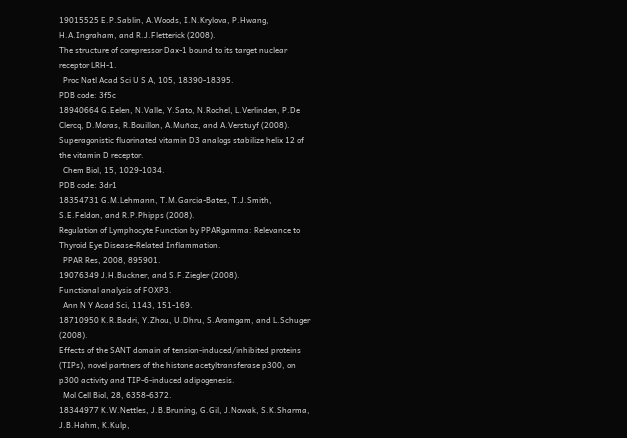19015525 E.P.Sablin, A.Woods, I.N.Krylova, P.Hwang, H.A.Ingraham, and R.J.Fletterick (2008).
The structure of corepressor Dax-1 bound to its target nuclear receptor LRH-1.
  Proc Natl Acad Sci U S A, 105, 18390-18395.
PDB code: 3f5c
18940664 G.Eelen, N.Valle, Y.Sato, N.Rochel, L.Verlinden, P.De Clercq, D.Moras, R.Bouillon, A.Muñoz, and A.Verstuyf (2008).
Superagonistic fluorinated vitamin D3 analogs stabilize helix 12 of the vitamin D receptor.
  Chem Biol, 15, 1029-1034.
PDB code: 3dr1
18354731 G.M.Lehmann, T.M.Garcia-Bates, T.J.Smith, S.E.Feldon, and R.P.Phipps (2008).
Regulation of Lymphocyte Function by PPARgamma: Relevance to Thyroid Eye Disease-Related Inflammation.
  PPAR Res, 2008, 895901.
19076349 J.H.Buckner, and S.F.Ziegler (2008).
Functional analysis of FOXP3.
  Ann N Y Acad Sci, 1143, 151-169.
18710950 K.R.Badri, Y.Zhou, U.Dhru, S.Aramgam, and L.Schuger (2008).
Effects of the SANT domain of tension-induced/inhibited proteins (TIPs), novel partners of the histone acetyltransferase p300, on p300 activity and TIP-6-induced adipogenesis.
  Mol Cell Biol, 28, 6358-6372.
18344977 K.W.Nettles, J.B.Bruning, G.Gil, J.Nowak, S.K.Sharma, J.B.Hahm, K.Kulp,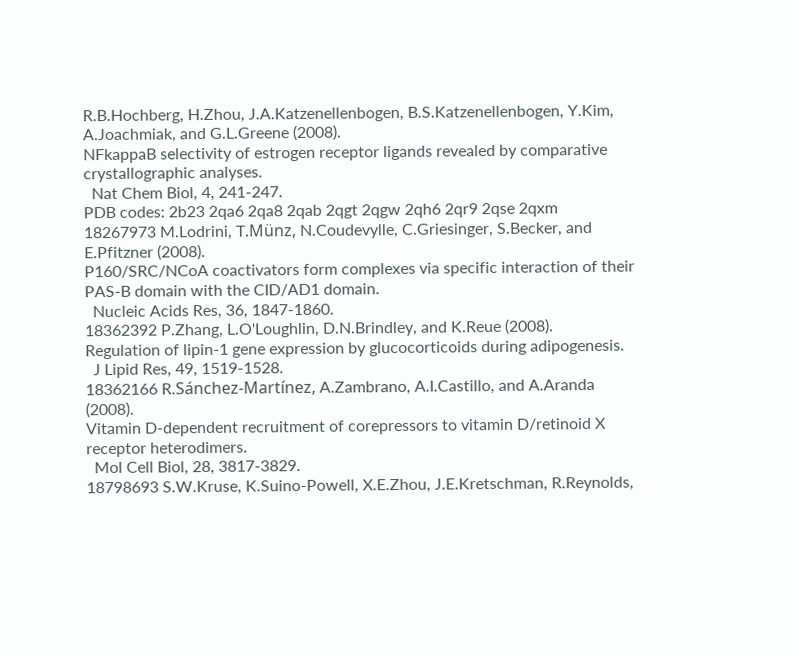R.B.Hochberg, H.Zhou, J.A.Katzenellenbogen, B.S.Katzenellenbogen, Y.Kim, A.Joachmiak, and G.L.Greene (2008).
NFkappaB selectivity of estrogen receptor ligands revealed by comparative crystallographic analyses.
  Nat Chem Biol, 4, 241-247.
PDB codes: 2b23 2qa6 2qa8 2qab 2qgt 2qgw 2qh6 2qr9 2qse 2qxm
18267973 M.Lodrini, T.Münz, N.Coudevylle, C.Griesinger, S.Becker, and E.Pfitzner (2008).
P160/SRC/NCoA coactivators form complexes via specific interaction of their PAS-B domain with the CID/AD1 domain.
  Nucleic Acids Res, 36, 1847-1860.
18362392 P.Zhang, L.O'Loughlin, D.N.Brindley, and K.Reue (2008).
Regulation of lipin-1 gene expression by glucocorticoids during adipogenesis.
  J Lipid Res, 49, 1519-1528.
18362166 R.Sánchez-Martínez, A.Zambrano, A.I.Castillo, and A.Aranda (2008).
Vitamin D-dependent recruitment of corepressors to vitamin D/retinoid X receptor heterodimers.
  Mol Cell Biol, 28, 3817-3829.
18798693 S.W.Kruse, K.Suino-Powell, X.E.Zhou, J.E.Kretschman, R.Reynolds,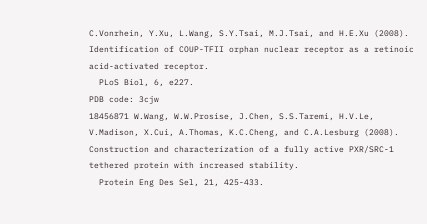C.Vonrhein, Y.Xu, L.Wang, S.Y.Tsai, M.J.Tsai, and H.E.Xu (2008).
Identification of COUP-TFII orphan nuclear receptor as a retinoic acid-activated receptor.
  PLoS Biol, 6, e227.
PDB code: 3cjw
18456871 W.Wang, W.W.Prosise, J.Chen, S.S.Taremi, H.V.Le, V.Madison, X.Cui, A.Thomas, K.C.Cheng, and C.A.Lesburg (2008).
Construction and characterization of a fully active PXR/SRC-1 tethered protein with increased stability.
  Protein Eng Des Sel, 21, 425-433.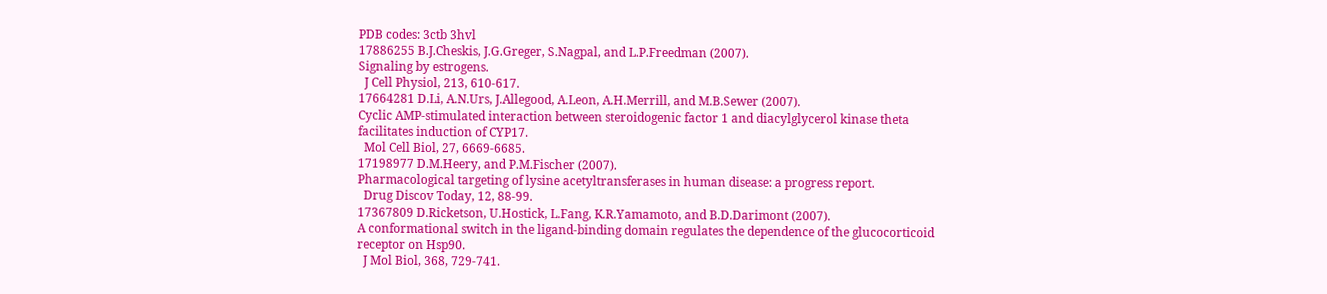PDB codes: 3ctb 3hvl
17886255 B.J.Cheskis, J.G.Greger, S.Nagpal, and L.P.Freedman (2007).
Signaling by estrogens.
  J Cell Physiol, 213, 610-617.
17664281 D.Li, A.N.Urs, J.Allegood, A.Leon, A.H.Merrill, and M.B.Sewer (2007).
Cyclic AMP-stimulated interaction between steroidogenic factor 1 and diacylglycerol kinase theta facilitates induction of CYP17.
  Mol Cell Biol, 27, 6669-6685.
17198977 D.M.Heery, and P.M.Fischer (2007).
Pharmacological targeting of lysine acetyltransferases in human disease: a progress report.
  Drug Discov Today, 12, 88-99.
17367809 D.Ricketson, U.Hostick, L.Fang, K.R.Yamamoto, and B.D.Darimont (2007).
A conformational switch in the ligand-binding domain regulates the dependence of the glucocorticoid receptor on Hsp90.
  J Mol Biol, 368, 729-741.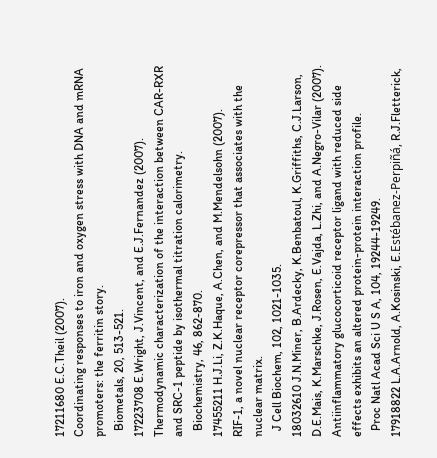17211680 E.C.Theil (2007).
Coordinating responses to iron and oxygen stress with DNA and mRNA promoters: the ferritin story.
  Biometals, 20, 513-521.
17223708 E.Wright, J.Vincent, and E.J.Fernandez (2007).
Thermodynamic characterization of the interaction between CAR-RXR and SRC-1 peptide by isothermal titration calorimetry.
  Biochemistry, 46, 862-870.
17455211 H.J.Li, Z.K.Haque, A.Chen, and M.Mendelsohn (2007).
RIF-1, a novel nuclear receptor corepressor that associates with the nuclear matrix.
  J Cell Biochem, 102, 1021-1035.
18032610 J.N.Miner, B.Ardecky, K.Benbatoul, K.Griffiths, C.J.Larson, D.E.Mais, K.Marschke, J.Rosen, E.Vajda, L.Zhi, and A.Negro-Vilar (2007).
Antiinflammatory glucocorticoid receptor ligand with reduced side effects exhibits an altered protein-protein interaction profile.
  Proc Natl Acad Sci U S A, 104, 19244-19249.
17918822 L.A.Arnold, A.Kosinski, E.Estébanez-Perpiñá, R.J.Fletterick,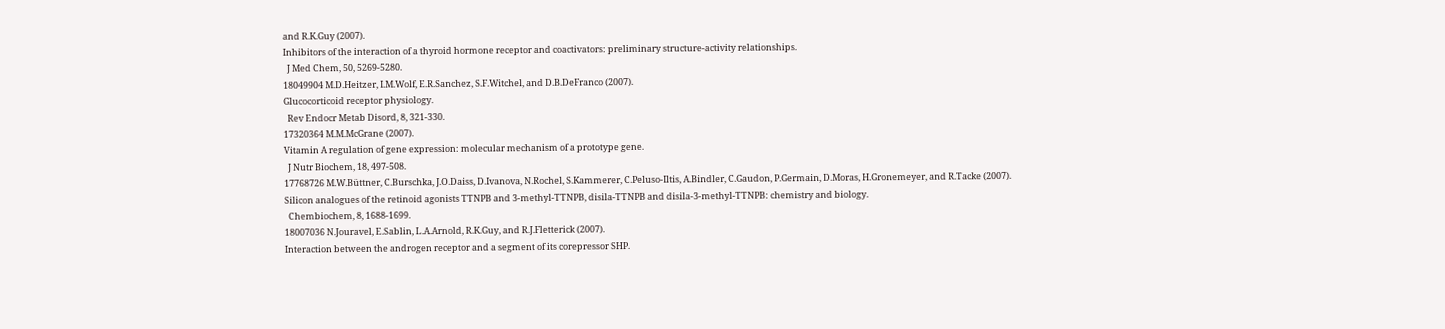and R.K.Guy (2007).
Inhibitors of the interaction of a thyroid hormone receptor and coactivators: preliminary structure-activity relationships.
  J Med Chem, 50, 5269-5280.
18049904 M.D.Heitzer, I.M.Wolf, E.R.Sanchez, S.F.Witchel, and D.B.DeFranco (2007).
Glucocorticoid receptor physiology.
  Rev Endocr Metab Disord, 8, 321-330.
17320364 M.M.McGrane (2007).
Vitamin A regulation of gene expression: molecular mechanism of a prototype gene.
  J Nutr Biochem, 18, 497-508.
17768726 M.W.Büttner, C.Burschka, J.O.Daiss, D.Ivanova, N.Rochel, S.Kammerer, C.Peluso-Iltis, A.Bindler, C.Gaudon, P.Germain, D.Moras, H.Gronemeyer, and R.Tacke (2007).
Silicon analogues of the retinoid agonists TTNPB and 3-methyl-TTNPB, disila-TTNPB and disila-3-methyl-TTNPB: chemistry and biology.
  Chembiochem, 8, 1688-1699.
18007036 N.Jouravel, E.Sablin, L.A.Arnold, R.K.Guy, and R.J.Fletterick (2007).
Interaction between the androgen receptor and a segment of its corepressor SHP.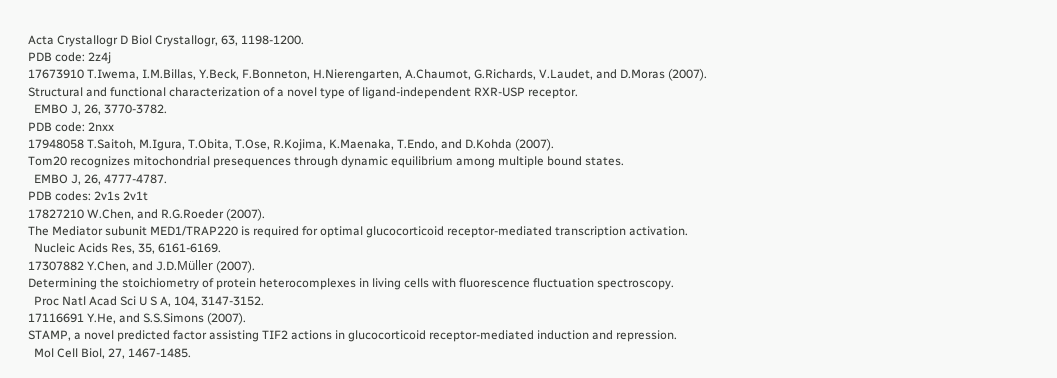Acta Crystallogr D Biol Crystallogr, 63, 1198-1200.
PDB code: 2z4j
17673910 T.Iwema, I.M.Billas, Y.Beck, F.Bonneton, H.Nierengarten, A.Chaumot, G.Richards, V.Laudet, and D.Moras (2007).
Structural and functional characterization of a novel type of ligand-independent RXR-USP receptor.
  EMBO J, 26, 3770-3782.
PDB code: 2nxx
17948058 T.Saitoh, M.Igura, T.Obita, T.Ose, R.Kojima, K.Maenaka, T.Endo, and D.Kohda (2007).
Tom20 recognizes mitochondrial presequences through dynamic equilibrium among multiple bound states.
  EMBO J, 26, 4777-4787.
PDB codes: 2v1s 2v1t
17827210 W.Chen, and R.G.Roeder (2007).
The Mediator subunit MED1/TRAP220 is required for optimal glucocorticoid receptor-mediated transcription activation.
  Nucleic Acids Res, 35, 6161-6169.
17307882 Y.Chen, and J.D.Müller (2007).
Determining the stoichiometry of protein heterocomplexes in living cells with fluorescence fluctuation spectroscopy.
  Proc Natl Acad Sci U S A, 104, 3147-3152.
17116691 Y.He, and S.S.Simons (2007).
STAMP, a novel predicted factor assisting TIF2 actions in glucocorticoid receptor-mediated induction and repression.
  Mol Cell Biol, 27, 1467-1485.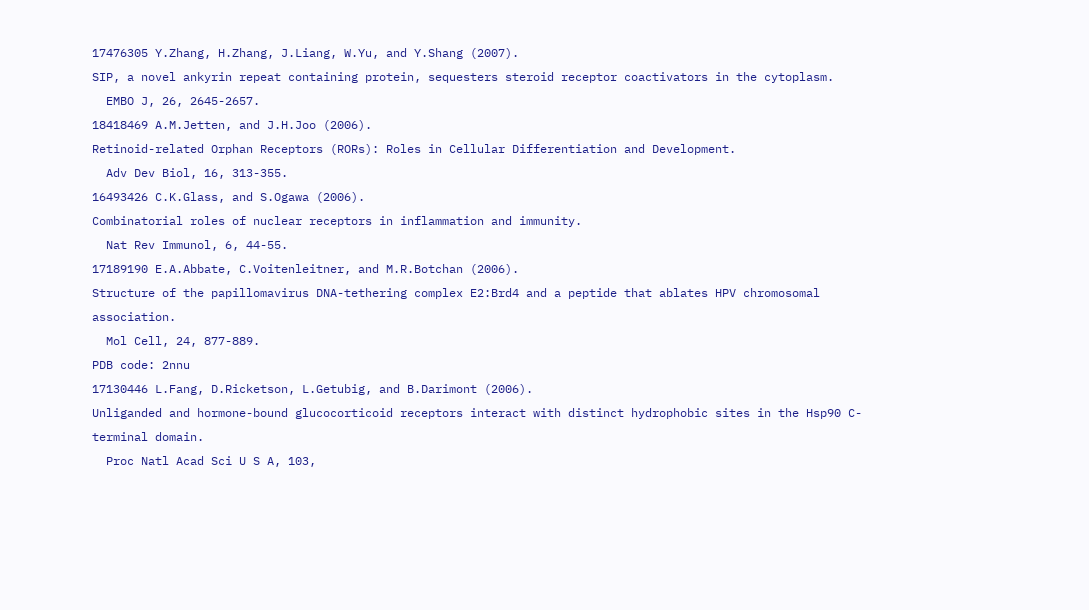17476305 Y.Zhang, H.Zhang, J.Liang, W.Yu, and Y.Shang (2007).
SIP, a novel ankyrin repeat containing protein, sequesters steroid receptor coactivators in the cytoplasm.
  EMBO J, 26, 2645-2657.
18418469 A.M.Jetten, and J.H.Joo (2006).
Retinoid-related Orphan Receptors (RORs): Roles in Cellular Differentiation and Development.
  Adv Dev Biol, 16, 313-355.
16493426 C.K.Glass, and S.Ogawa (2006).
Combinatorial roles of nuclear receptors in inflammation and immunity.
  Nat Rev Immunol, 6, 44-55.
17189190 E.A.Abbate, C.Voitenleitner, and M.R.Botchan (2006).
Structure of the papillomavirus DNA-tethering complex E2:Brd4 and a peptide that ablates HPV chromosomal association.
  Mol Cell, 24, 877-889.
PDB code: 2nnu
17130446 L.Fang, D.Ricketson, L.Getubig, and B.Darimont (2006).
Unliganded and hormone-bound glucocorticoid receptors interact with distinct hydrophobic sites in the Hsp90 C-terminal domain.
  Proc Natl Acad Sci U S A, 103,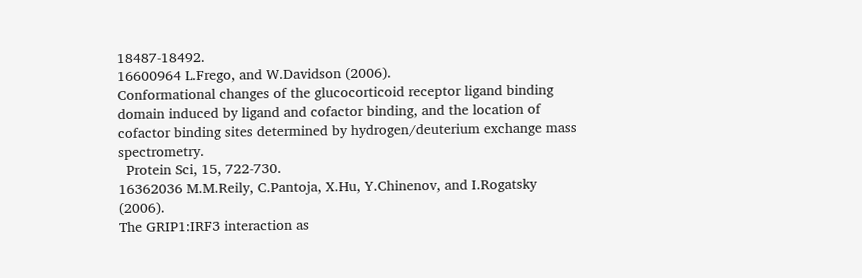18487-18492.
16600964 L.Frego, and W.Davidson (2006).
Conformational changes of the glucocorticoid receptor ligand binding domain induced by ligand and cofactor binding, and the location of cofactor binding sites determined by hydrogen/deuterium exchange mass spectrometry.
  Protein Sci, 15, 722-730.
16362036 M.M.Reily, C.Pantoja, X.Hu, Y.Chinenov, and I.Rogatsky (2006).
The GRIP1:IRF3 interaction as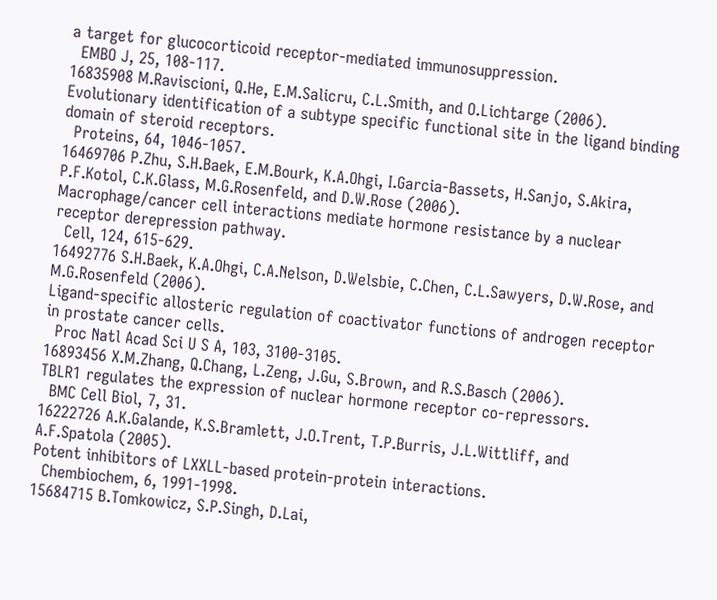a target for glucocorticoid receptor-mediated immunosuppression.
  EMBO J, 25, 108-117.
16835908 M.Raviscioni, Q.He, E.M.Salicru, C.L.Smith, and O.Lichtarge (2006).
Evolutionary identification of a subtype specific functional site in the ligand binding domain of steroid receptors.
  Proteins, 64, 1046-1057.
16469706 P.Zhu, S.H.Baek, E.M.Bourk, K.A.Ohgi, I.Garcia-Bassets, H.Sanjo, S.Akira, P.F.Kotol, C.K.Glass, M.G.Rosenfeld, and D.W.Rose (2006).
Macrophage/cancer cell interactions mediate hormone resistance by a nuclear receptor derepression pathway.
  Cell, 124, 615-629.
16492776 S.H.Baek, K.A.Ohgi, C.A.Nelson, D.Welsbie, C.Chen, C.L.Sawyers, D.W.Rose, and M.G.Rosenfeld (2006).
Ligand-specific allosteric regulation of coactivator functions of androgen receptor in prostate cancer cells.
  Proc Natl Acad Sci U S A, 103, 3100-3105.
16893456 X.M.Zhang, Q.Chang, L.Zeng, J.Gu, S.Brown, and R.S.Basch (2006).
TBLR1 regulates the expression of nuclear hormone receptor co-repressors.
  BMC Cell Biol, 7, 31.
16222726 A.K.Galande, K.S.Bramlett, J.O.Trent, T.P.Burris, J.L.Wittliff, and A.F.Spatola (2005).
Potent inhibitors of LXXLL-based protein-protein interactions.
  Chembiochem, 6, 1991-1998.
15684715 B.Tomkowicz, S.P.Singh, D.Lai,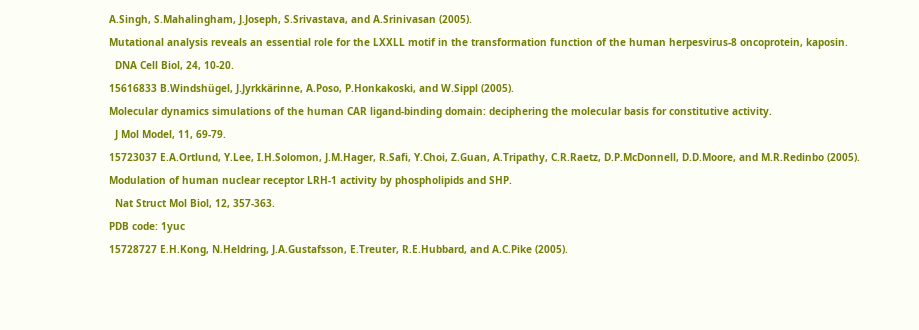A.Singh, S.Mahalingham, J.Joseph, S.Srivastava, and A.Srinivasan (2005).
Mutational analysis reveals an essential role for the LXXLL motif in the transformation function of the human herpesvirus-8 oncoprotein, kaposin.
  DNA Cell Biol, 24, 10-20.
15616833 B.Windshügel, J.Jyrkkärinne, A.Poso, P.Honkakoski, and W.Sippl (2005).
Molecular dynamics simulations of the human CAR ligand-binding domain: deciphering the molecular basis for constitutive activity.
  J Mol Model, 11, 69-79.
15723037 E.A.Ortlund, Y.Lee, I.H.Solomon, J.M.Hager, R.Safi, Y.Choi, Z.Guan, A.Tripathy, C.R.Raetz, D.P.McDonnell, D.D.Moore, and M.R.Redinbo (2005).
Modulation of human nuclear receptor LRH-1 activity by phospholipids and SHP.
  Nat Struct Mol Biol, 12, 357-363.
PDB code: 1yuc
15728727 E.H.Kong, N.Heldring, J.A.Gustafsson, E.Treuter, R.E.Hubbard, and A.C.Pike (2005).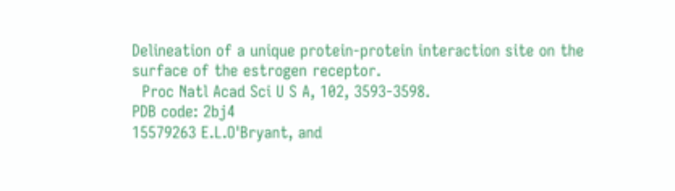Delineation of a unique protein-protein interaction site on the surface of the estrogen receptor.
  Proc Natl Acad Sci U S A, 102, 3593-3598.
PDB code: 2bj4
15579263 E.L.O'Bryant, and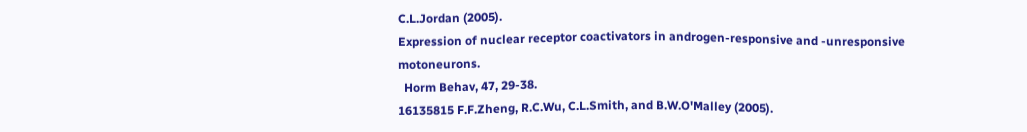C.L.Jordan (2005).
Expression of nuclear receptor coactivators in androgen-responsive and -unresponsive motoneurons.
  Horm Behav, 47, 29-38.
16135815 F.F.Zheng, R.C.Wu, C.L.Smith, and B.W.O'Malley (2005).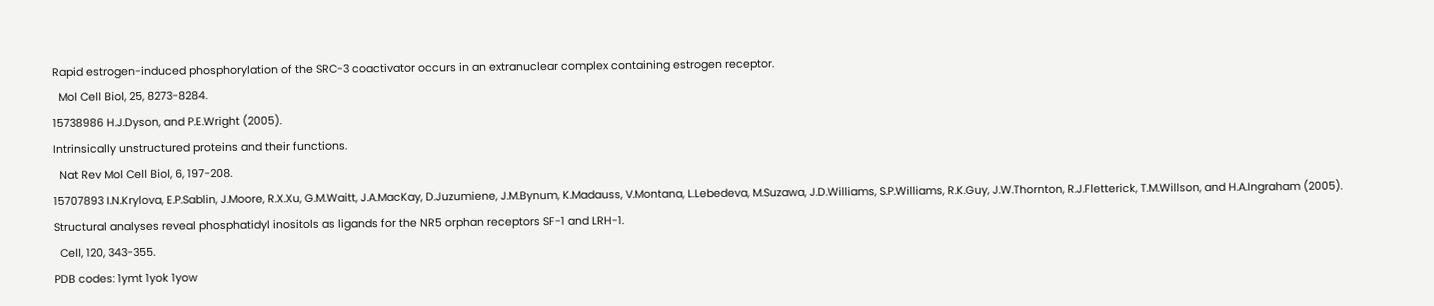Rapid estrogen-induced phosphorylation of the SRC-3 coactivator occurs in an extranuclear complex containing estrogen receptor.
  Mol Cell Biol, 25, 8273-8284.
15738986 H.J.Dyson, and P.E.Wright (2005).
Intrinsically unstructured proteins and their functions.
  Nat Rev Mol Cell Biol, 6, 197-208.
15707893 I.N.Krylova, E.P.Sablin, J.Moore, R.X.Xu, G.M.Waitt, J.A.MacKay, D.Juzumiene, J.M.Bynum, K.Madauss, V.Montana, L.Lebedeva, M.Suzawa, J.D.Williams, S.P.Williams, R.K.Guy, J.W.Thornton, R.J.Fletterick, T.M.Willson, and H.A.Ingraham (2005).
Structural analyses reveal phosphatidyl inositols as ligands for the NR5 orphan receptors SF-1 and LRH-1.
  Cell, 120, 343-355.
PDB codes: 1ymt 1yok 1yow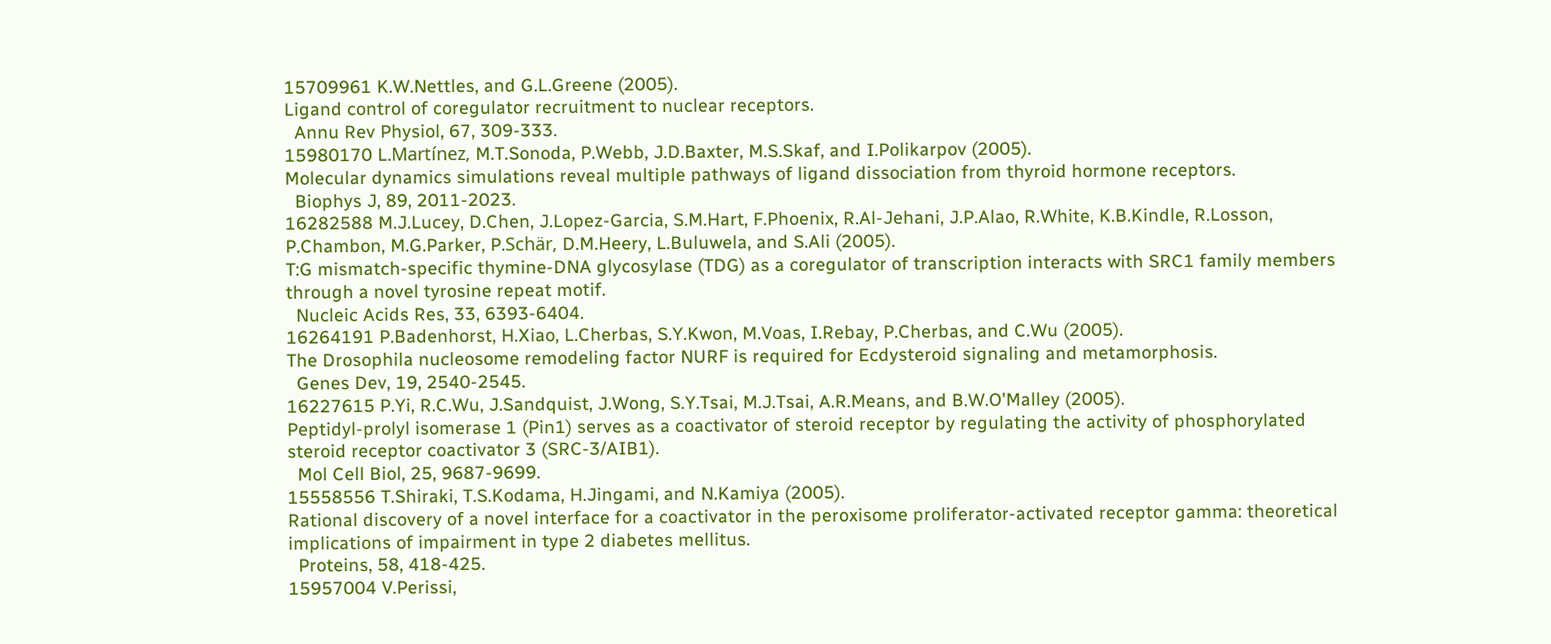15709961 K.W.Nettles, and G.L.Greene (2005).
Ligand control of coregulator recruitment to nuclear receptors.
  Annu Rev Physiol, 67, 309-333.
15980170 L.Martínez, M.T.Sonoda, P.Webb, J.D.Baxter, M.S.Skaf, and I.Polikarpov (2005).
Molecular dynamics simulations reveal multiple pathways of ligand dissociation from thyroid hormone receptors.
  Biophys J, 89, 2011-2023.
16282588 M.J.Lucey, D.Chen, J.Lopez-Garcia, S.M.Hart, F.Phoenix, R.Al-Jehani, J.P.Alao, R.White, K.B.Kindle, R.Losson, P.Chambon, M.G.Parker, P.Schär, D.M.Heery, L.Buluwela, and S.Ali (2005).
T:G mismatch-specific thymine-DNA glycosylase (TDG) as a coregulator of transcription interacts with SRC1 family members through a novel tyrosine repeat motif.
  Nucleic Acids Res, 33, 6393-6404.
16264191 P.Badenhorst, H.Xiao, L.Cherbas, S.Y.Kwon, M.Voas, I.Rebay, P.Cherbas, and C.Wu (2005).
The Drosophila nucleosome remodeling factor NURF is required for Ecdysteroid signaling and metamorphosis.
  Genes Dev, 19, 2540-2545.
16227615 P.Yi, R.C.Wu, J.Sandquist, J.Wong, S.Y.Tsai, M.J.Tsai, A.R.Means, and B.W.O'Malley (2005).
Peptidyl-prolyl isomerase 1 (Pin1) serves as a coactivator of steroid receptor by regulating the activity of phosphorylated steroid receptor coactivator 3 (SRC-3/AIB1).
  Mol Cell Biol, 25, 9687-9699.
15558556 T.Shiraki, T.S.Kodama, H.Jingami, and N.Kamiya (2005).
Rational discovery of a novel interface for a coactivator in the peroxisome proliferator-activated receptor gamma: theoretical implications of impairment in type 2 diabetes mellitus.
  Proteins, 58, 418-425.
15957004 V.Perissi,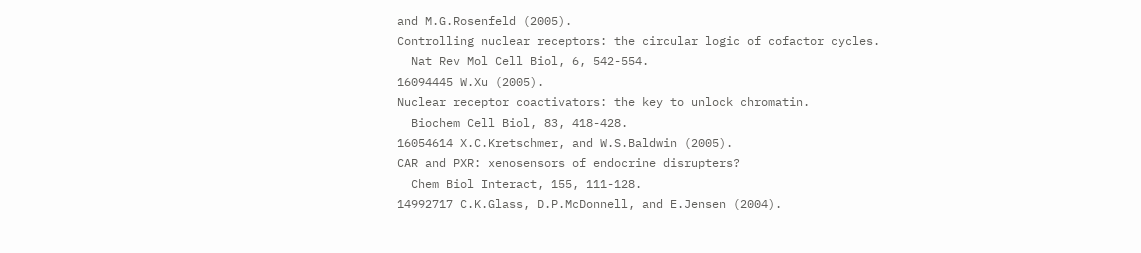and M.G.Rosenfeld (2005).
Controlling nuclear receptors: the circular logic of cofactor cycles.
  Nat Rev Mol Cell Biol, 6, 542-554.
16094445 W.Xu (2005).
Nuclear receptor coactivators: the key to unlock chromatin.
  Biochem Cell Biol, 83, 418-428.
16054614 X.C.Kretschmer, and W.S.Baldwin (2005).
CAR and PXR: xenosensors of endocrine disrupters?
  Chem Biol Interact, 155, 111-128.
14992717 C.K.Glass, D.P.McDonnell, and E.Jensen (2004).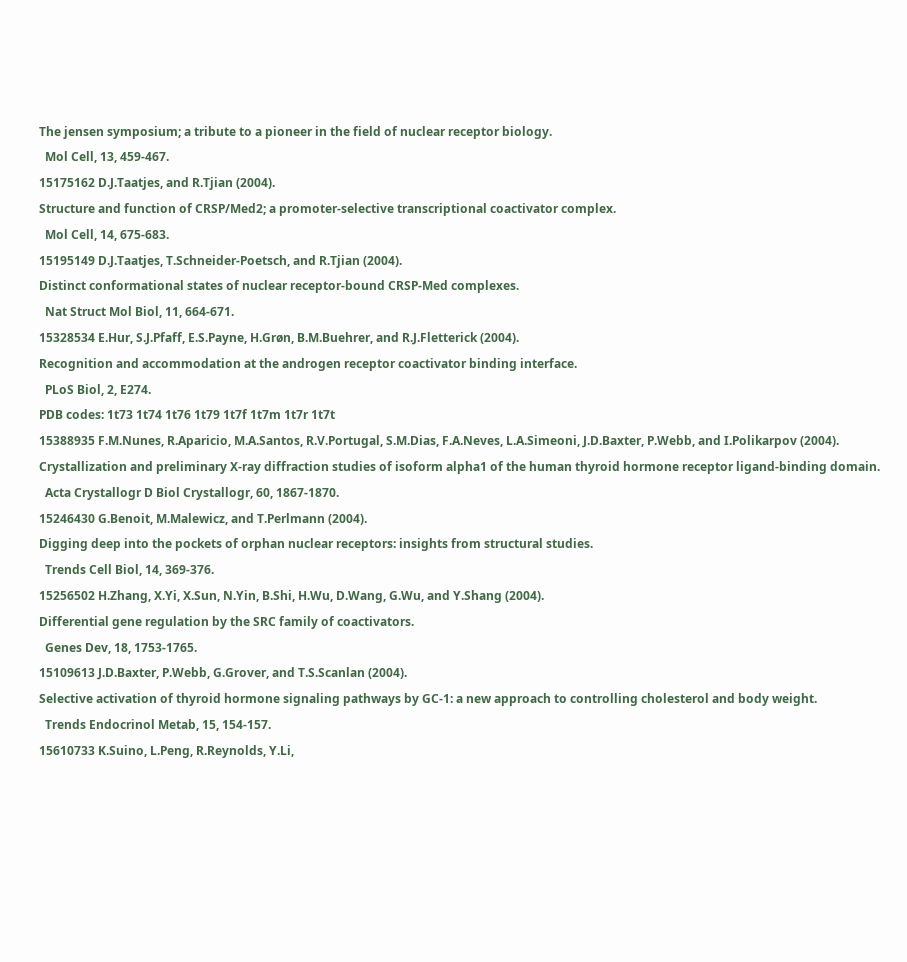The jensen symposium; a tribute to a pioneer in the field of nuclear receptor biology.
  Mol Cell, 13, 459-467.
15175162 D.J.Taatjes, and R.Tjian (2004).
Structure and function of CRSP/Med2; a promoter-selective transcriptional coactivator complex.
  Mol Cell, 14, 675-683.
15195149 D.J.Taatjes, T.Schneider-Poetsch, and R.Tjian (2004).
Distinct conformational states of nuclear receptor-bound CRSP-Med complexes.
  Nat Struct Mol Biol, 11, 664-671.
15328534 E.Hur, S.J.Pfaff, E.S.Payne, H.Grøn, B.M.Buehrer, and R.J.Fletterick (2004).
Recognition and accommodation at the androgen receptor coactivator binding interface.
  PLoS Biol, 2, E274.
PDB codes: 1t73 1t74 1t76 1t79 1t7f 1t7m 1t7r 1t7t
15388935 F.M.Nunes, R.Aparicio, M.A.Santos, R.V.Portugal, S.M.Dias, F.A.Neves, L.A.Simeoni, J.D.Baxter, P.Webb, and I.Polikarpov (2004).
Crystallization and preliminary X-ray diffraction studies of isoform alpha1 of the human thyroid hormone receptor ligand-binding domain.
  Acta Crystallogr D Biol Crystallogr, 60, 1867-1870.
15246430 G.Benoit, M.Malewicz, and T.Perlmann (2004).
Digging deep into the pockets of orphan nuclear receptors: insights from structural studies.
  Trends Cell Biol, 14, 369-376.
15256502 H.Zhang, X.Yi, X.Sun, N.Yin, B.Shi, H.Wu, D.Wang, G.Wu, and Y.Shang (2004).
Differential gene regulation by the SRC family of coactivators.
  Genes Dev, 18, 1753-1765.
15109613 J.D.Baxter, P.Webb, G.Grover, and T.S.Scanlan (2004).
Selective activation of thyroid hormone signaling pathways by GC-1: a new approach to controlling cholesterol and body weight.
  Trends Endocrinol Metab, 15, 154-157.
15610733 K.Suino, L.Peng, R.Reynolds, Y.Li,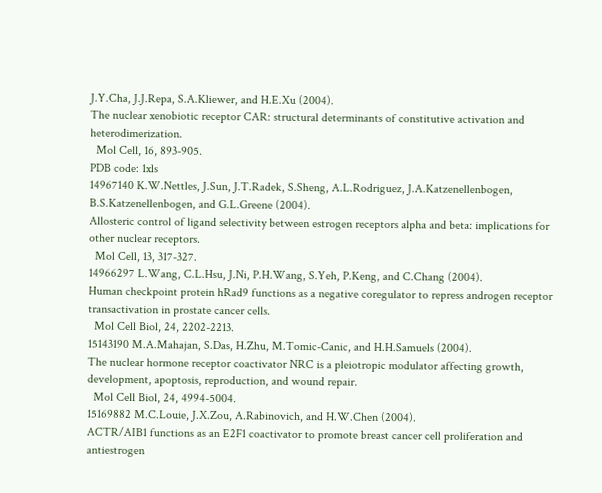J.Y.Cha, J.J.Repa, S.A.Kliewer, and H.E.Xu (2004).
The nuclear xenobiotic receptor CAR: structural determinants of constitutive activation and heterodimerization.
  Mol Cell, 16, 893-905.
PDB code: 1xls
14967140 K.W.Nettles, J.Sun, J.T.Radek, S.Sheng, A.L.Rodriguez, J.A.Katzenellenbogen, B.S.Katzenellenbogen, and G.L.Greene (2004).
Allosteric control of ligand selectivity between estrogen receptors alpha and beta: implications for other nuclear receptors.
  Mol Cell, 13, 317-327.
14966297 L.Wang, C.L.Hsu, J.Ni, P.H.Wang, S.Yeh, P.Keng, and C.Chang (2004).
Human checkpoint protein hRad9 functions as a negative coregulator to repress androgen receptor transactivation in prostate cancer cells.
  Mol Cell Biol, 24, 2202-2213.
15143190 M.A.Mahajan, S.Das, H.Zhu, M.Tomic-Canic, and H.H.Samuels (2004).
The nuclear hormone receptor coactivator NRC is a pleiotropic modulator affecting growth, development, apoptosis, reproduction, and wound repair.
  Mol Cell Biol, 24, 4994-5004.
15169882 M.C.Louie, J.X.Zou, A.Rabinovich, and H.W.Chen (2004).
ACTR/AIB1 functions as an E2F1 coactivator to promote breast cancer cell proliferation and antiestrogen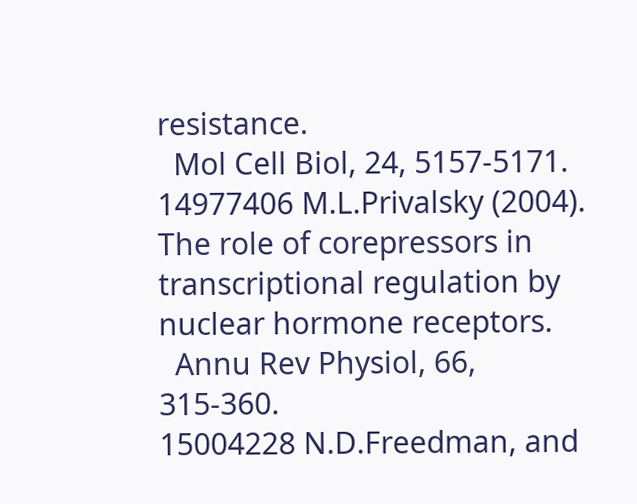resistance.
  Mol Cell Biol, 24, 5157-5171.
14977406 M.L.Privalsky (2004).
The role of corepressors in transcriptional regulation by nuclear hormone receptors.
  Annu Rev Physiol, 66, 315-360.
15004228 N.D.Freedman, and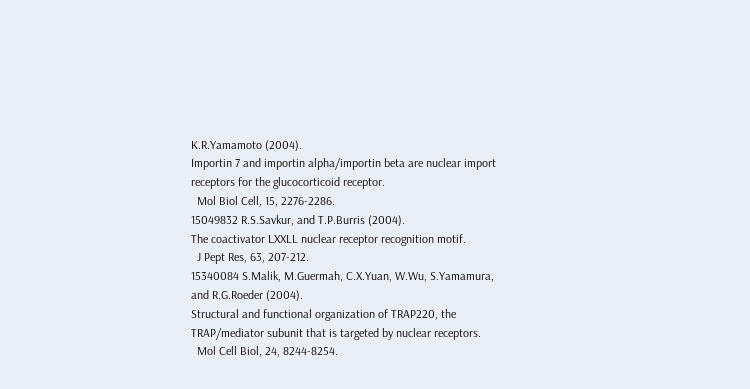K.R.Yamamoto (2004).
Importin 7 and importin alpha/importin beta are nuclear import receptors for the glucocorticoid receptor.
  Mol Biol Cell, 15, 2276-2286.
15049832 R.S.Savkur, and T.P.Burris (2004).
The coactivator LXXLL nuclear receptor recognition motif.
  J Pept Res, 63, 207-212.
15340084 S.Malik, M.Guermah, C.X.Yuan, W.Wu, S.Yamamura, and R.G.Roeder (2004).
Structural and functional organization of TRAP220, the TRAP/mediator subunit that is targeted by nuclear receptors.
  Mol Cell Biol, 24, 8244-8254.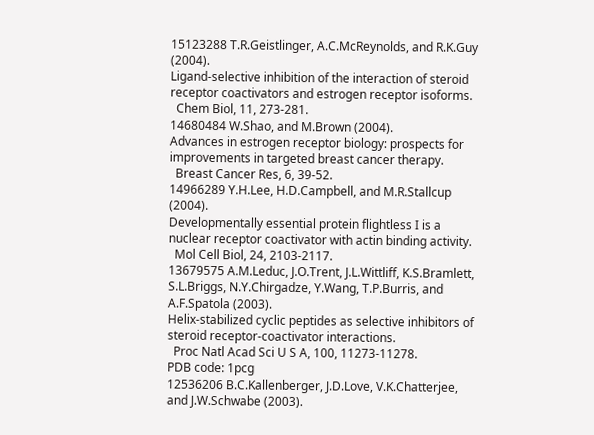15123288 T.R.Geistlinger, A.C.McReynolds, and R.K.Guy (2004).
Ligand-selective inhibition of the interaction of steroid receptor coactivators and estrogen receptor isoforms.
  Chem Biol, 11, 273-281.
14680484 W.Shao, and M.Brown (2004).
Advances in estrogen receptor biology: prospects for improvements in targeted breast cancer therapy.
  Breast Cancer Res, 6, 39-52.
14966289 Y.H.Lee, H.D.Campbell, and M.R.Stallcup (2004).
Developmentally essential protein flightless I is a nuclear receptor coactivator with actin binding activity.
  Mol Cell Biol, 24, 2103-2117.
13679575 A.M.Leduc, J.O.Trent, J.L.Wittliff, K.S.Bramlett, S.L.Briggs, N.Y.Chirgadze, Y.Wang, T.P.Burris, and A.F.Spatola (2003).
Helix-stabilized cyclic peptides as selective inhibitors of steroid receptor-coactivator interactions.
  Proc Natl Acad Sci U S A, 100, 11273-11278.
PDB code: 1pcg
12536206 B.C.Kallenberger, J.D.Love, V.K.Chatterjee, and J.W.Schwabe (2003).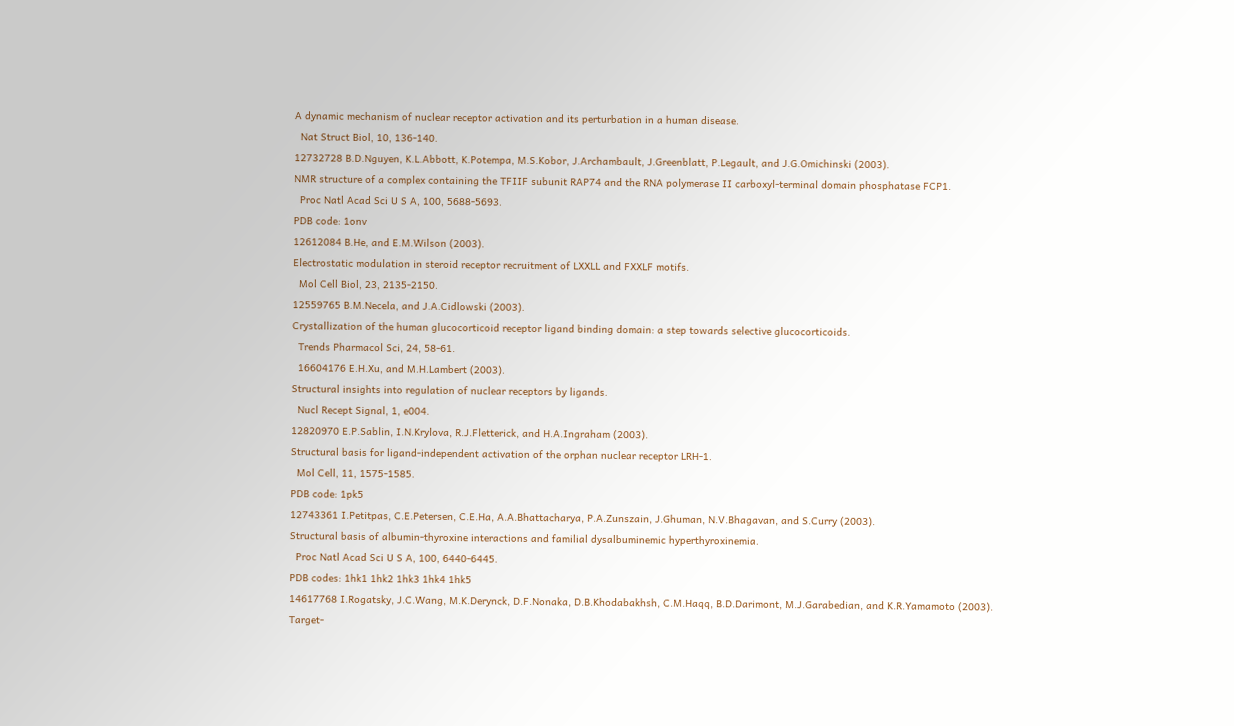A dynamic mechanism of nuclear receptor activation and its perturbation in a human disease.
  Nat Struct Biol, 10, 136-140.
12732728 B.D.Nguyen, K.L.Abbott, K.Potempa, M.S.Kobor, J.Archambault, J.Greenblatt, P.Legault, and J.G.Omichinski (2003).
NMR structure of a complex containing the TFIIF subunit RAP74 and the RNA polymerase II carboxyl-terminal domain phosphatase FCP1.
  Proc Natl Acad Sci U S A, 100, 5688-5693.
PDB code: 1onv
12612084 B.He, and E.M.Wilson (2003).
Electrostatic modulation in steroid receptor recruitment of LXXLL and FXXLF motifs.
  Mol Cell Biol, 23, 2135-2150.
12559765 B.M.Necela, and J.A.Cidlowski (2003).
Crystallization of the human glucocorticoid receptor ligand binding domain: a step towards selective glucocorticoids.
  Trends Pharmacol Sci, 24, 58-61.
  16604176 E.H.Xu, and M.H.Lambert (2003).
Structural insights into regulation of nuclear receptors by ligands.
  Nucl Recept Signal, 1, e004.
12820970 E.P.Sablin, I.N.Krylova, R.J.Fletterick, and H.A.Ingraham (2003).
Structural basis for ligand-independent activation of the orphan nuclear receptor LRH-1.
  Mol Cell, 11, 1575-1585.
PDB code: 1pk5
12743361 I.Petitpas, C.E.Petersen, C.E.Ha, A.A.Bhattacharya, P.A.Zunszain, J.Ghuman, N.V.Bhagavan, and S.Curry (2003).
Structural basis of albumin-thyroxine interactions and familial dysalbuminemic hyperthyroxinemia.
  Proc Natl Acad Sci U S A, 100, 6440-6445.
PDB codes: 1hk1 1hk2 1hk3 1hk4 1hk5
14617768 I.Rogatsky, J.C.Wang, M.K.Derynck, D.F.Nonaka, D.B.Khodabakhsh, C.M.Haqq, B.D.Darimont, M.J.Garabedian, and K.R.Yamamoto (2003).
Target-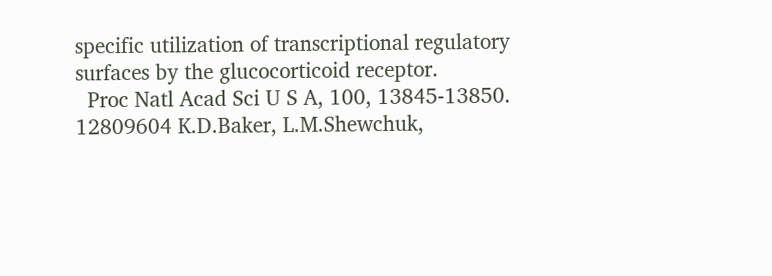specific utilization of transcriptional regulatory surfaces by the glucocorticoid receptor.
  Proc Natl Acad Sci U S A, 100, 13845-13850.
12809604 K.D.Baker, L.M.Shewchuk,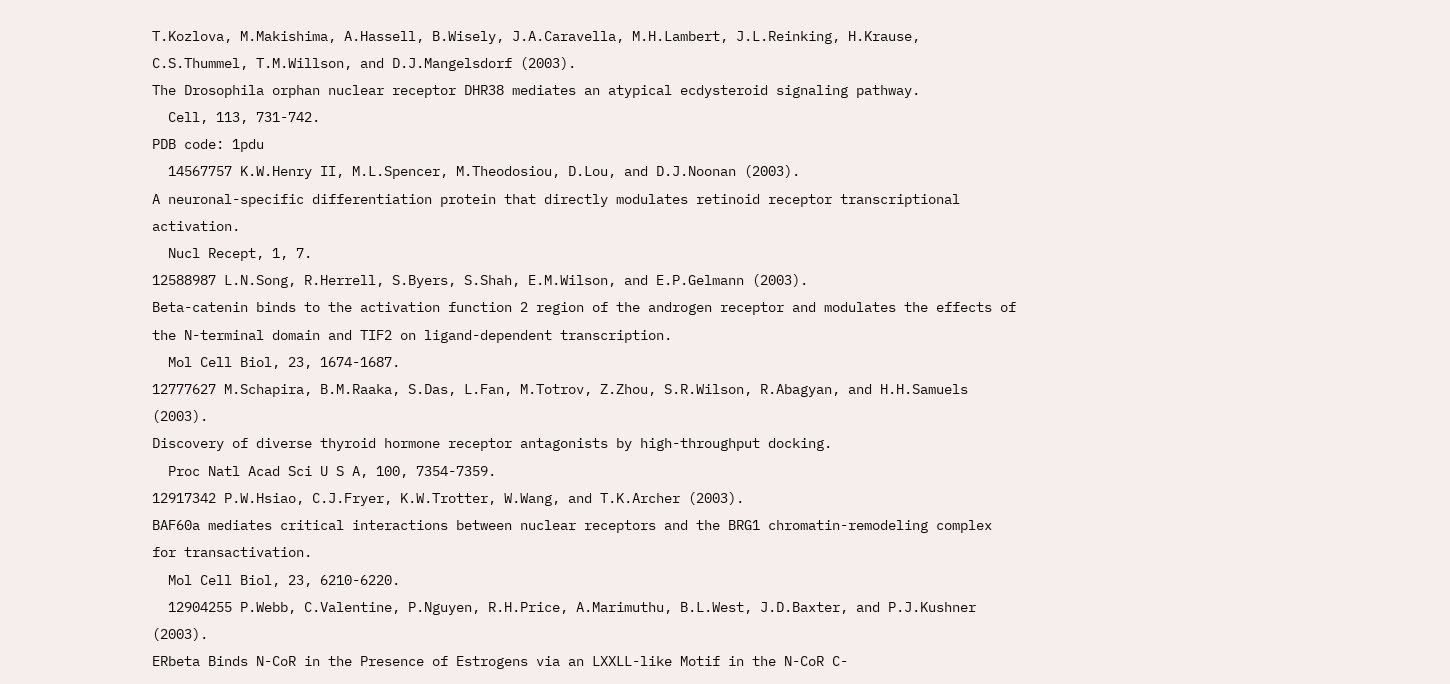T.Kozlova, M.Makishima, A.Hassell, B.Wisely, J.A.Caravella, M.H.Lambert, J.L.Reinking, H.Krause, C.S.Thummel, T.M.Willson, and D.J.Mangelsdorf (2003).
The Drosophila orphan nuclear receptor DHR38 mediates an atypical ecdysteroid signaling pathway.
  Cell, 113, 731-742.
PDB code: 1pdu
  14567757 K.W.Henry II, M.L.Spencer, M.Theodosiou, D.Lou, and D.J.Noonan (2003).
A neuronal-specific differentiation protein that directly modulates retinoid receptor transcriptional activation.
  Nucl Recept, 1, 7.
12588987 L.N.Song, R.Herrell, S.Byers, S.Shah, E.M.Wilson, and E.P.Gelmann (2003).
Beta-catenin binds to the activation function 2 region of the androgen receptor and modulates the effects of the N-terminal domain and TIF2 on ligand-dependent transcription.
  Mol Cell Biol, 23, 1674-1687.
12777627 M.Schapira, B.M.Raaka, S.Das, L.Fan, M.Totrov, Z.Zhou, S.R.Wilson, R.Abagyan, and H.H.Samuels (2003).
Discovery of diverse thyroid hormone receptor antagonists by high-throughput docking.
  Proc Natl Acad Sci U S A, 100, 7354-7359.
12917342 P.W.Hsiao, C.J.Fryer, K.W.Trotter, W.Wang, and T.K.Archer (2003).
BAF60a mediates critical interactions between nuclear receptors and the BRG1 chromatin-remodeling complex for transactivation.
  Mol Cell Biol, 23, 6210-6220.
  12904255 P.Webb, C.Valentine, P.Nguyen, R.H.Price, A.Marimuthu, B.L.West, J.D.Baxter, and P.J.Kushner (2003).
ERbeta Binds N-CoR in the Presence of Estrogens via an LXXLL-like Motif in the N-CoR C-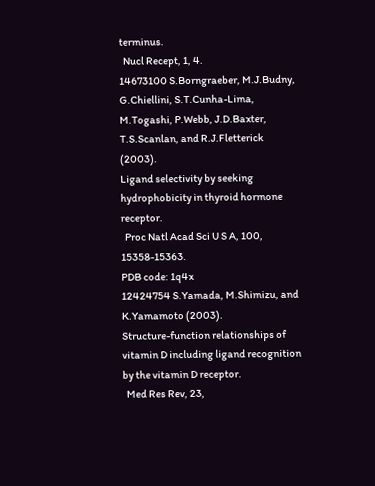terminus.
  Nucl Recept, 1, 4.
14673100 S.Borngraeber, M.J.Budny, G.Chiellini, S.T.Cunha-Lima, M.Togashi, P.Webb, J.D.Baxter, T.S.Scanlan, and R.J.Fletterick (2003).
Ligand selectivity by seeking hydrophobicity in thyroid hormone receptor.
  Proc Natl Acad Sci U S A, 100, 15358-15363.
PDB code: 1q4x
12424754 S.Yamada, M.Shimizu, and K.Yamamoto (2003).
Structure-function relationships of vitamin D including ligand recognition by the vitamin D receptor.
  Med Res Rev, 23,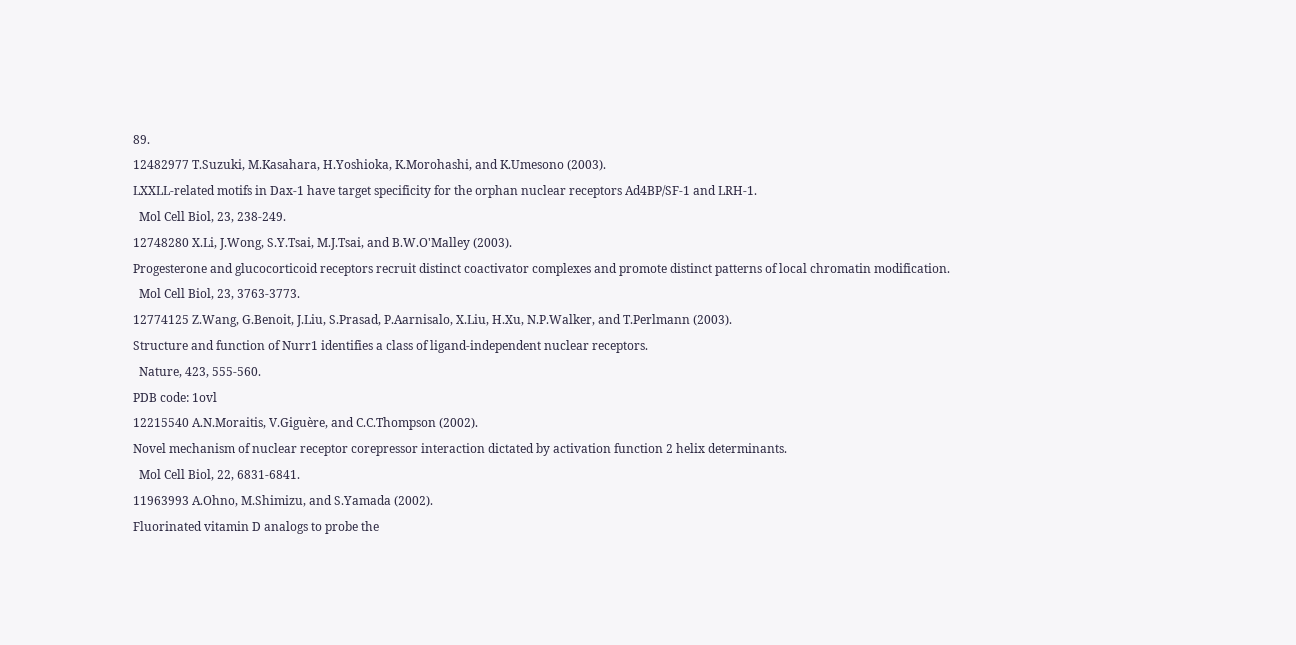89.
12482977 T.Suzuki, M.Kasahara, H.Yoshioka, K.Morohashi, and K.Umesono (2003).
LXXLL-related motifs in Dax-1 have target specificity for the orphan nuclear receptors Ad4BP/SF-1 and LRH-1.
  Mol Cell Biol, 23, 238-249.
12748280 X.Li, J.Wong, S.Y.Tsai, M.J.Tsai, and B.W.O'Malley (2003).
Progesterone and glucocorticoid receptors recruit distinct coactivator complexes and promote distinct patterns of local chromatin modification.
  Mol Cell Biol, 23, 3763-3773.
12774125 Z.Wang, G.Benoit, J.Liu, S.Prasad, P.Aarnisalo, X.Liu, H.Xu, N.P.Walker, and T.Perlmann (2003).
Structure and function of Nurr1 identifies a class of ligand-independent nuclear receptors.
  Nature, 423, 555-560.
PDB code: 1ovl
12215540 A.N.Moraitis, V.Giguère, and C.C.Thompson (2002).
Novel mechanism of nuclear receptor corepressor interaction dictated by activation function 2 helix determinants.
  Mol Cell Biol, 22, 6831-6841.
11963993 A.Ohno, M.Shimizu, and S.Yamada (2002).
Fluorinated vitamin D analogs to probe the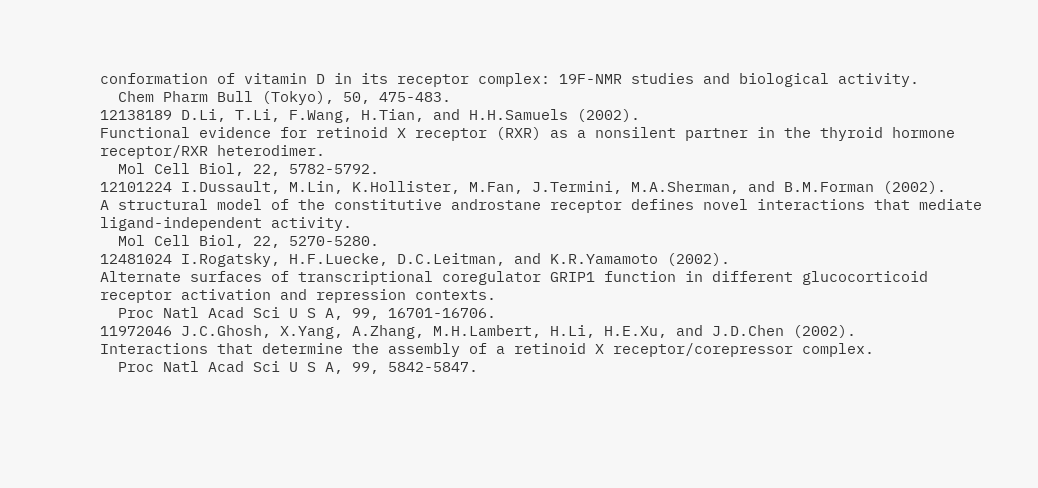conformation of vitamin D in its receptor complex: 19F-NMR studies and biological activity.
  Chem Pharm Bull (Tokyo), 50, 475-483.
12138189 D.Li, T.Li, F.Wang, H.Tian, and H.H.Samuels (2002).
Functional evidence for retinoid X receptor (RXR) as a nonsilent partner in the thyroid hormone receptor/RXR heterodimer.
  Mol Cell Biol, 22, 5782-5792.
12101224 I.Dussault, M.Lin, K.Hollister, M.Fan, J.Termini, M.A.Sherman, and B.M.Forman (2002).
A structural model of the constitutive androstane receptor defines novel interactions that mediate ligand-independent activity.
  Mol Cell Biol, 22, 5270-5280.
12481024 I.Rogatsky, H.F.Luecke, D.C.Leitman, and K.R.Yamamoto (2002).
Alternate surfaces of transcriptional coregulator GRIP1 function in different glucocorticoid receptor activation and repression contexts.
  Proc Natl Acad Sci U S A, 99, 16701-16706.
11972046 J.C.Ghosh, X.Yang, A.Zhang, M.H.Lambert, H.Li, H.E.Xu, and J.D.Chen (2002).
Interactions that determine the assembly of a retinoid X receptor/corepressor complex.
  Proc Natl Acad Sci U S A, 99, 5842-5847.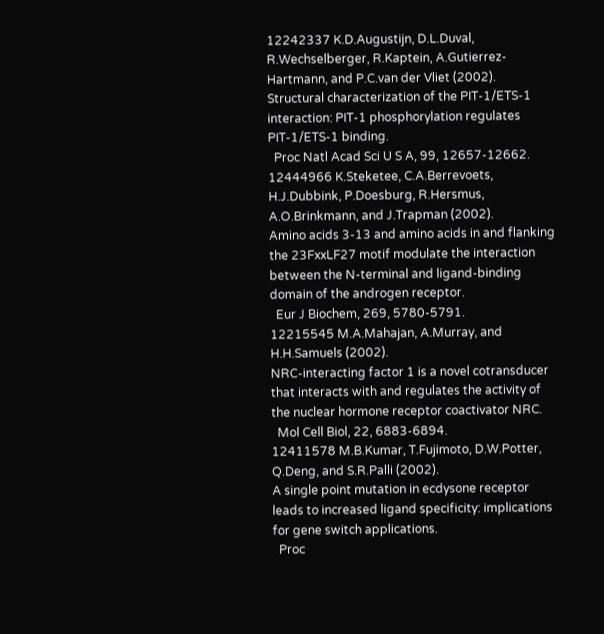12242337 K.D.Augustijn, D.L.Duval, R.Wechselberger, R.Kaptein, A.Gutierrez-Hartmann, and P.C.van der Vliet (2002).
Structural characterization of the PIT-1/ETS-1 interaction: PIT-1 phosphorylation regulates PIT-1/ETS-1 binding.
  Proc Natl Acad Sci U S A, 99, 12657-12662.
12444966 K.Steketee, C.A.Berrevoets, H.J.Dubbink, P.Doesburg, R.Hersmus, A.O.Brinkmann, and J.Trapman (2002).
Amino acids 3-13 and amino acids in and flanking the 23FxxLF27 motif modulate the interaction between the N-terminal and ligand-binding domain of the androgen receptor.
  Eur J Biochem, 269, 5780-5791.
12215545 M.A.Mahajan, A.Murray, and H.H.Samuels (2002).
NRC-interacting factor 1 is a novel cotransducer that interacts with and regulates the activity of the nuclear hormone receptor coactivator NRC.
  Mol Cell Biol, 22, 6883-6894.
12411578 M.B.Kumar, T.Fujimoto, D.W.Potter, Q.Deng, and S.R.Palli (2002).
A single point mutation in ecdysone receptor leads to increased ligand specificity: implications for gene switch applications.
  Proc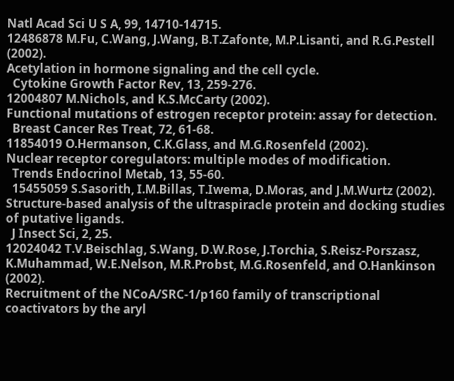Natl Acad Sci U S A, 99, 14710-14715.
12486878 M.Fu, C.Wang, J.Wang, B.T.Zafonte, M.P.Lisanti, and R.G.Pestell (2002).
Acetylation in hormone signaling and the cell cycle.
  Cytokine Growth Factor Rev, 13, 259-276.
12004807 M.Nichols, and K.S.McCarty (2002).
Functional mutations of estrogen receptor protein: assay for detection.
  Breast Cancer Res Treat, 72, 61-68.
11854019 O.Hermanson, C.K.Glass, and M.G.Rosenfeld (2002).
Nuclear receptor coregulators: multiple modes of modification.
  Trends Endocrinol Metab, 13, 55-60.
  15455059 S.Sasorith, I.M.Billas, T.Iwema, D.Moras, and J.M.Wurtz (2002).
Structure-based analysis of the ultraspiracle protein and docking studies of putative ligands.
  J Insect Sci, 2, 25.
12024042 T.V.Beischlag, S.Wang, D.W.Rose, J.Torchia, S.Reisz-Porszasz, K.Muhammad, W.E.Nelson, M.R.Probst, M.G.Rosenfeld, and O.Hankinson (2002).
Recruitment of the NCoA/SRC-1/p160 family of transcriptional coactivators by the aryl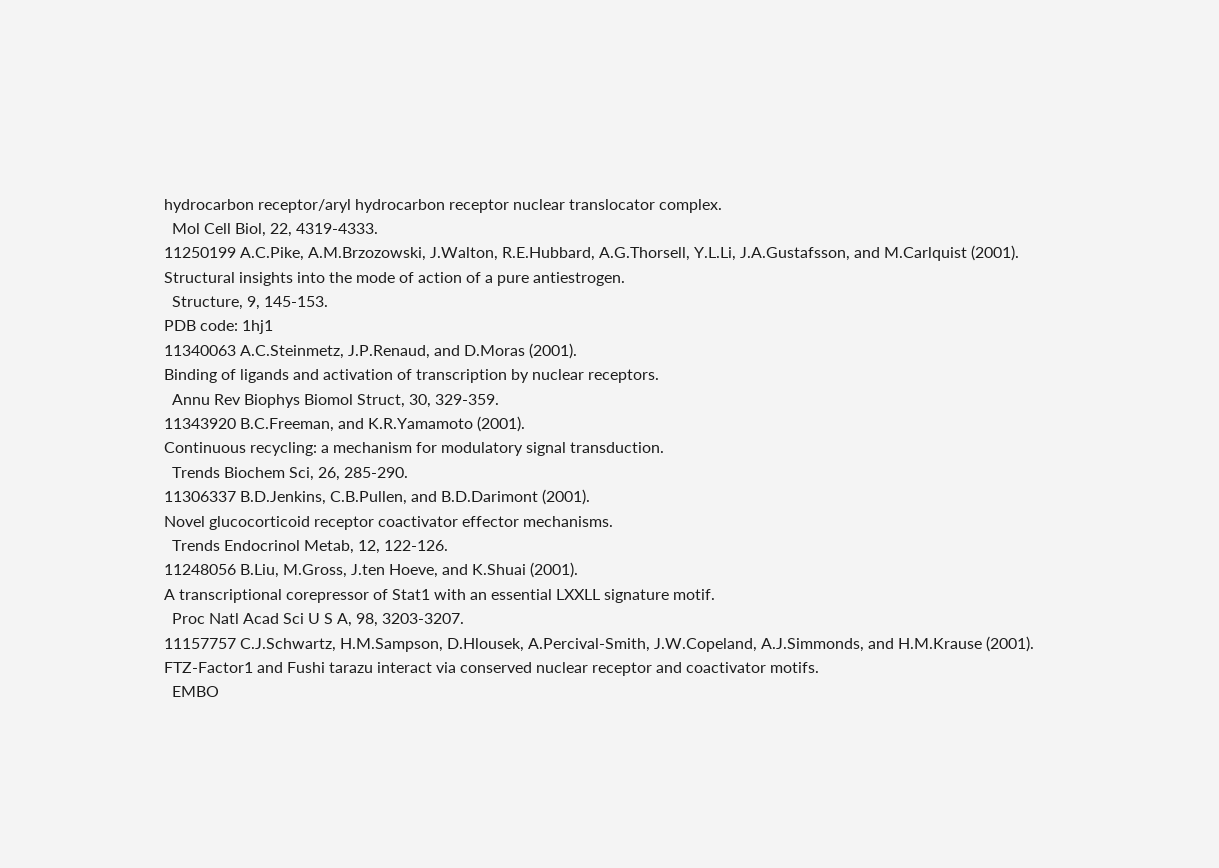hydrocarbon receptor/aryl hydrocarbon receptor nuclear translocator complex.
  Mol Cell Biol, 22, 4319-4333.
11250199 A.C.Pike, A.M.Brzozowski, J.Walton, R.E.Hubbard, A.G.Thorsell, Y.L.Li, J.A.Gustafsson, and M.Carlquist (2001).
Structural insights into the mode of action of a pure antiestrogen.
  Structure, 9, 145-153.
PDB code: 1hj1
11340063 A.C.Steinmetz, J.P.Renaud, and D.Moras (2001).
Binding of ligands and activation of transcription by nuclear receptors.
  Annu Rev Biophys Biomol Struct, 30, 329-359.
11343920 B.C.Freeman, and K.R.Yamamoto (2001).
Continuous recycling: a mechanism for modulatory signal transduction.
  Trends Biochem Sci, 26, 285-290.
11306337 B.D.Jenkins, C.B.Pullen, and B.D.Darimont (2001).
Novel glucocorticoid receptor coactivator effector mechanisms.
  Trends Endocrinol Metab, 12, 122-126.
11248056 B.Liu, M.Gross, J.ten Hoeve, and K.Shuai (2001).
A transcriptional corepressor of Stat1 with an essential LXXLL signature motif.
  Proc Natl Acad Sci U S A, 98, 3203-3207.
11157757 C.J.Schwartz, H.M.Sampson, D.Hlousek, A.Percival-Smith, J.W.Copeland, A.J.Simmonds, and H.M.Krause (2001).
FTZ-Factor1 and Fushi tarazu interact via conserved nuclear receptor and coactivator motifs.
  EMBO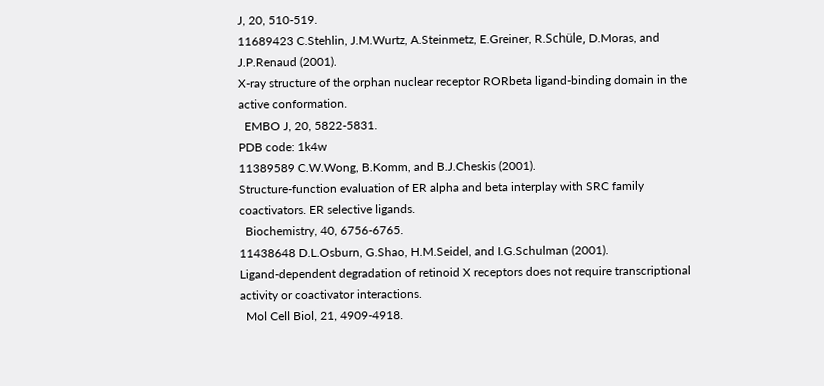J, 20, 510-519.
11689423 C.Stehlin, J.M.Wurtz, A.Steinmetz, E.Greiner, R.Schüle, D.Moras, and J.P.Renaud (2001).
X-ray structure of the orphan nuclear receptor RORbeta ligand-binding domain in the active conformation.
  EMBO J, 20, 5822-5831.
PDB code: 1k4w
11389589 C.W.Wong, B.Komm, and B.J.Cheskis (2001).
Structure-function evaluation of ER alpha and beta interplay with SRC family coactivators. ER selective ligands.
  Biochemistry, 40, 6756-6765.
11438648 D.L.Osburn, G.Shao, H.M.Seidel, and I.G.Schulman (2001).
Ligand-dependent degradation of retinoid X receptors does not require transcriptional activity or coactivator interactions.
  Mol Cell Biol, 21, 4909-4918.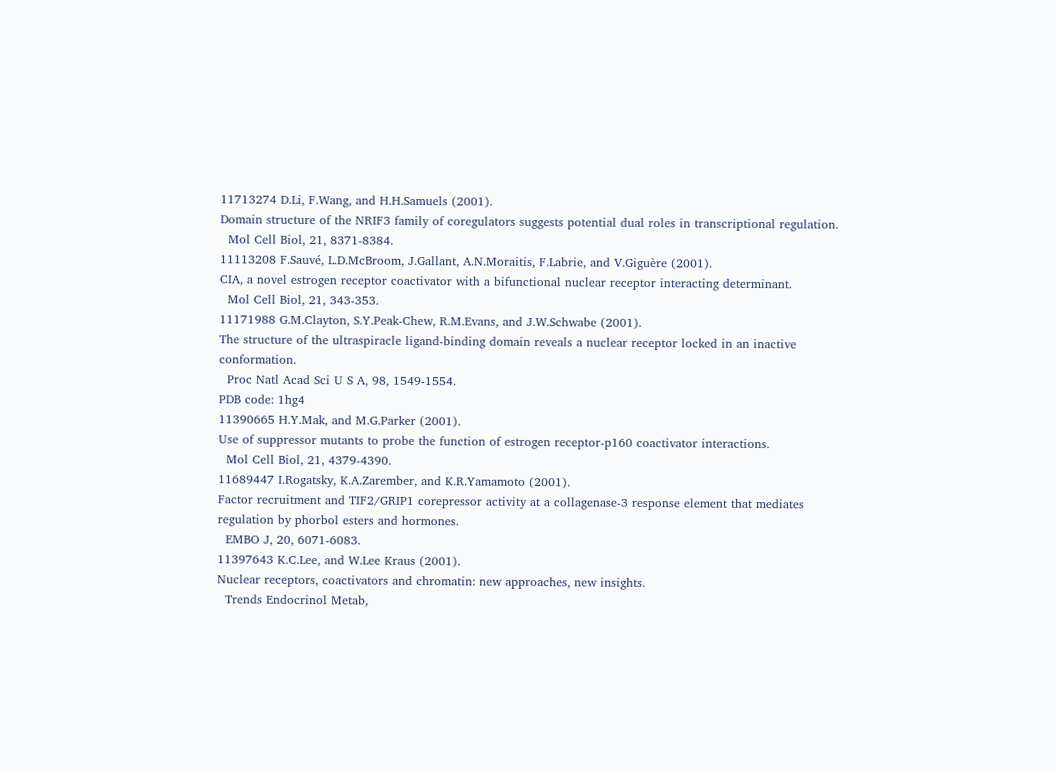11713274 D.Li, F.Wang, and H.H.Samuels (2001).
Domain structure of the NRIF3 family of coregulators suggests potential dual roles in transcriptional regulation.
  Mol Cell Biol, 21, 8371-8384.
11113208 F.Sauvé, L.D.McBroom, J.Gallant, A.N.Moraitis, F.Labrie, and V.Giguère (2001).
CIA, a novel estrogen receptor coactivator with a bifunctional nuclear receptor interacting determinant.
  Mol Cell Biol, 21, 343-353.
11171988 G.M.Clayton, S.Y.Peak-Chew, R.M.Evans, and J.W.Schwabe (2001).
The structure of the ultraspiracle ligand-binding domain reveals a nuclear receptor locked in an inactive conformation.
  Proc Natl Acad Sci U S A, 98, 1549-1554.
PDB code: 1hg4
11390665 H.Y.Mak, and M.G.Parker (2001).
Use of suppressor mutants to probe the function of estrogen receptor-p160 coactivator interactions.
  Mol Cell Biol, 21, 4379-4390.
11689447 I.Rogatsky, K.A.Zarember, and K.R.Yamamoto (2001).
Factor recruitment and TIF2/GRIP1 corepressor activity at a collagenase-3 response element that mediates regulation by phorbol esters and hormones.
  EMBO J, 20, 6071-6083.
11397643 K.C.Lee, and W.Lee Kraus (2001).
Nuclear receptors, coactivators and chromatin: new approaches, new insights.
  Trends Endocrinol Metab,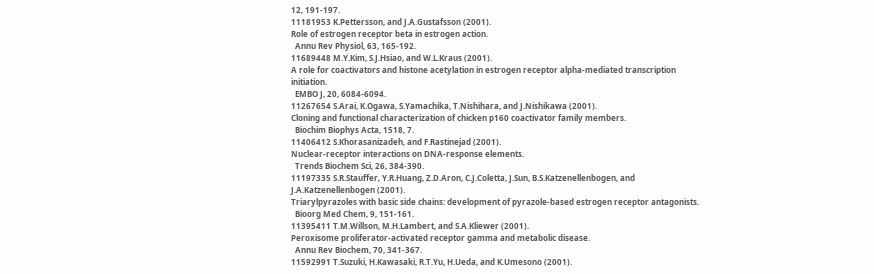12, 191-197.
11181953 K.Pettersson, and J.A.Gustafsson (2001).
Role of estrogen receptor beta in estrogen action.
  Annu Rev Physiol, 63, 165-192.
11689448 M.Y.Kim, S.J.Hsiao, and W.L.Kraus (2001).
A role for coactivators and histone acetylation in estrogen receptor alpha-mediated transcription initiation.
  EMBO J, 20, 6084-6094.
11267654 S.Arai, K.Ogawa, S.Yamachika, T.Nishihara, and J.Nishikawa (2001).
Cloning and functional characterization of chicken p160 coactivator family members.
  Biochim Biophys Acta, 1518, 7.
11406412 S.Khorasanizadeh, and F.Rastinejad (2001).
Nuclear-receptor interactions on DNA-response elements.
  Trends Biochem Sci, 26, 384-390.
11197335 S.R.Stauffer, Y.R.Huang, Z.D.Aron, C.J.Coletta, J.Sun, B.S.Katzenellenbogen, and J.A.Katzenellenbogen (2001).
Triarylpyrazoles with basic side chains: development of pyrazole-based estrogen receptor antagonists.
  Bioorg Med Chem, 9, 151-161.
11395411 T.M.Willson, M.H.Lambert, and S.A.Kliewer (2001).
Peroxisome proliferator-activated receptor gamma and metabolic disease.
  Annu Rev Biochem, 70, 341-367.
11592991 T.Suzuki, H.Kawasaki, R.T.Yu, H.Ueda, and K.Umesono (2001).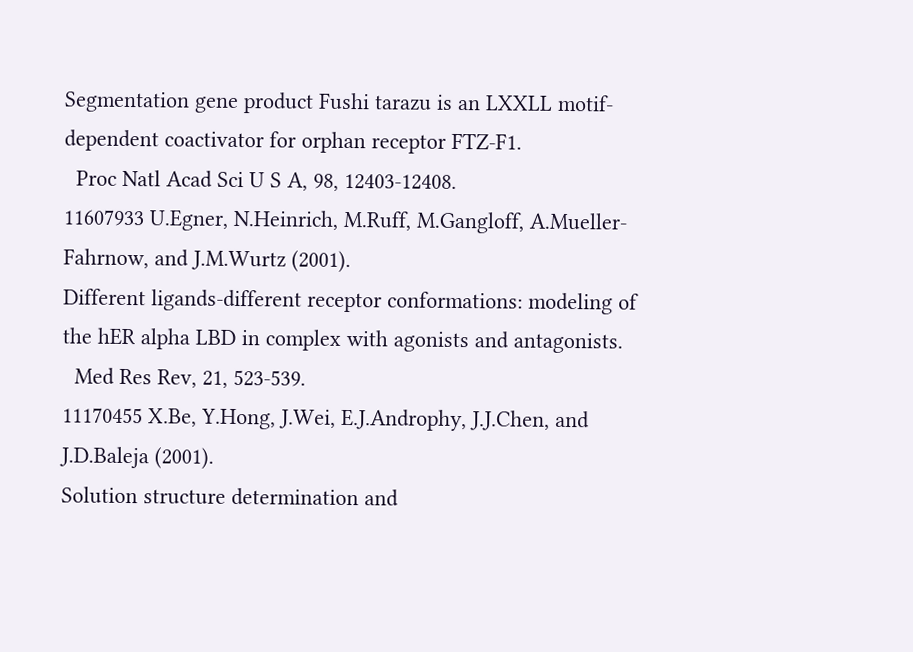Segmentation gene product Fushi tarazu is an LXXLL motif-dependent coactivator for orphan receptor FTZ-F1.
  Proc Natl Acad Sci U S A, 98, 12403-12408.
11607933 U.Egner, N.Heinrich, M.Ruff, M.Gangloff, A.Mueller-Fahrnow, and J.M.Wurtz (2001).
Different ligands-different receptor conformations: modeling of the hER alpha LBD in complex with agonists and antagonists.
  Med Res Rev, 21, 523-539.
11170455 X.Be, Y.Hong, J.Wei, E.J.Androphy, J.J.Chen, and J.D.Baleja (2001).
Solution structure determination and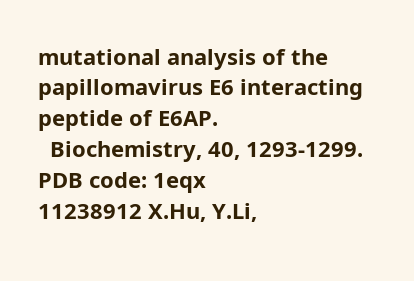mutational analysis of the papillomavirus E6 interacting peptide of E6AP.
  Biochemistry, 40, 1293-1299.
PDB code: 1eqx
11238912 X.Hu, Y.Li,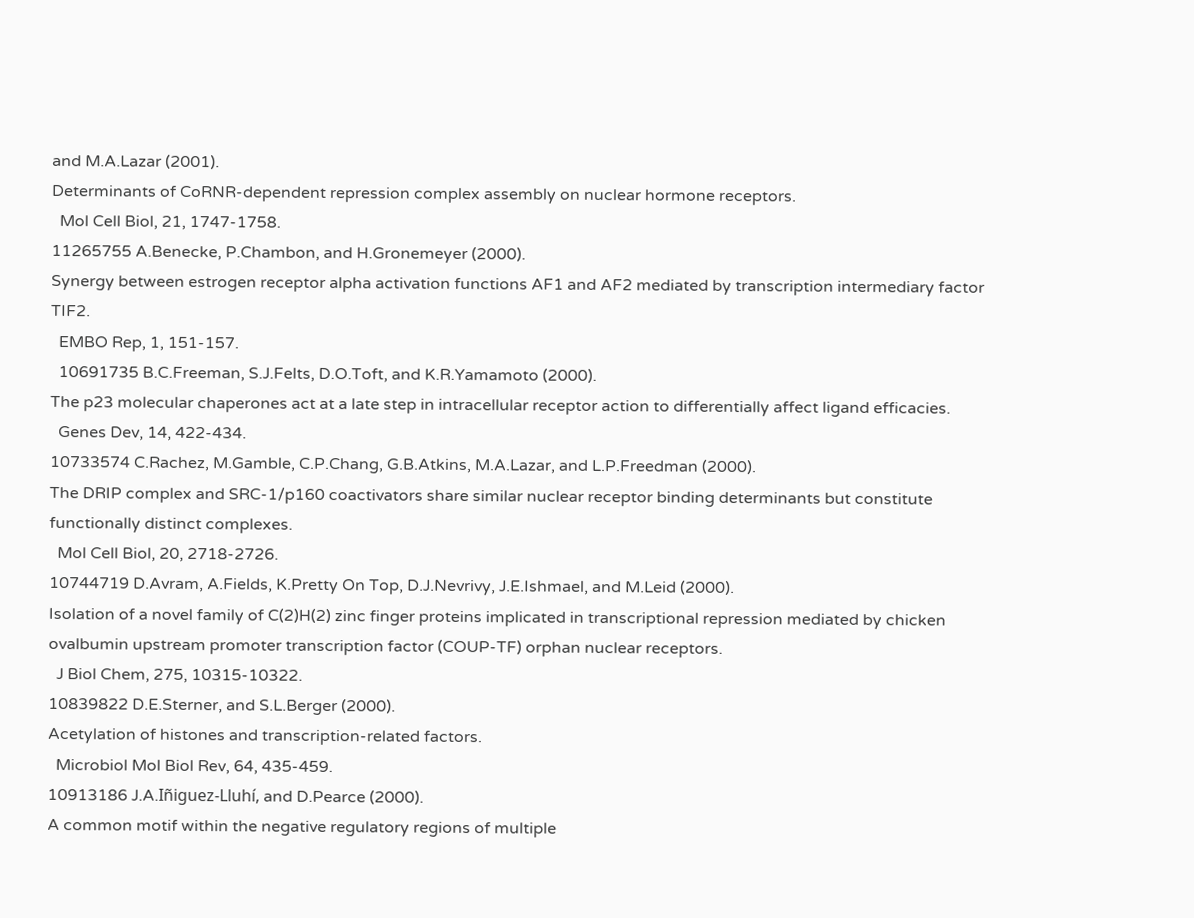and M.A.Lazar (2001).
Determinants of CoRNR-dependent repression complex assembly on nuclear hormone receptors.
  Mol Cell Biol, 21, 1747-1758.
11265755 A.Benecke, P.Chambon, and H.Gronemeyer (2000).
Synergy between estrogen receptor alpha activation functions AF1 and AF2 mediated by transcription intermediary factor TIF2.
  EMBO Rep, 1, 151-157.
  10691735 B.C.Freeman, S.J.Felts, D.O.Toft, and K.R.Yamamoto (2000).
The p23 molecular chaperones act at a late step in intracellular receptor action to differentially affect ligand efficacies.
  Genes Dev, 14, 422-434.
10733574 C.Rachez, M.Gamble, C.P.Chang, G.B.Atkins, M.A.Lazar, and L.P.Freedman (2000).
The DRIP complex and SRC-1/p160 coactivators share similar nuclear receptor binding determinants but constitute functionally distinct complexes.
  Mol Cell Biol, 20, 2718-2726.
10744719 D.Avram, A.Fields, K.Pretty On Top, D.J.Nevrivy, J.E.Ishmael, and M.Leid (2000).
Isolation of a novel family of C(2)H(2) zinc finger proteins implicated in transcriptional repression mediated by chicken ovalbumin upstream promoter transcription factor (COUP-TF) orphan nuclear receptors.
  J Biol Chem, 275, 10315-10322.
10839822 D.E.Sterner, and S.L.Berger (2000).
Acetylation of histones and transcription-related factors.
  Microbiol Mol Biol Rev, 64, 435-459.
10913186 J.A.Iñiguez-Lluhí, and D.Pearce (2000).
A common motif within the negative regulatory regions of multiple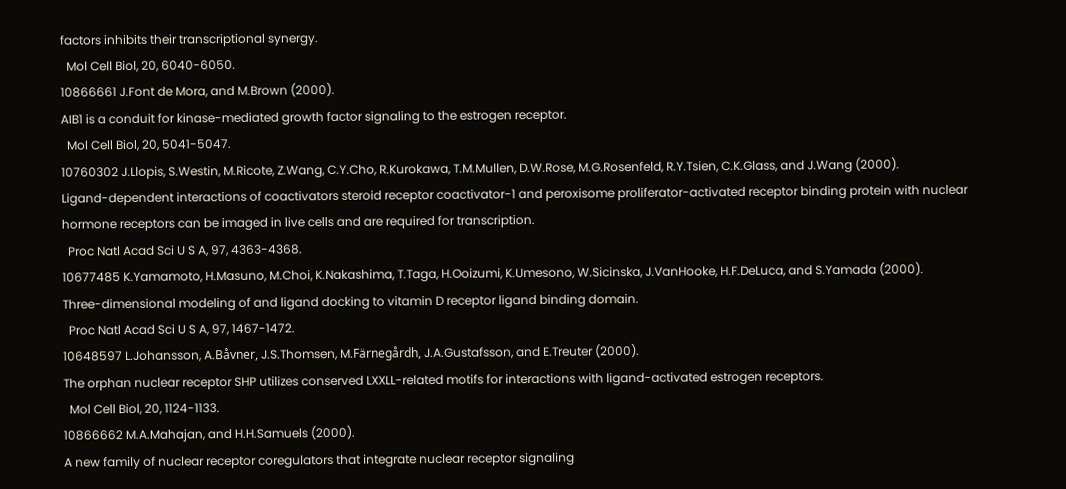factors inhibits their transcriptional synergy.
  Mol Cell Biol, 20, 6040-6050.
10866661 J.Font de Mora, and M.Brown (2000).
AIB1 is a conduit for kinase-mediated growth factor signaling to the estrogen receptor.
  Mol Cell Biol, 20, 5041-5047.
10760302 J.Llopis, S.Westin, M.Ricote, Z.Wang, C.Y.Cho, R.Kurokawa, T.M.Mullen, D.W.Rose, M.G.Rosenfeld, R.Y.Tsien, C.K.Glass, and J.Wang (2000).
Ligand-dependent interactions of coactivators steroid receptor coactivator-1 and peroxisome proliferator-activated receptor binding protein with nuclear hormone receptors can be imaged in live cells and are required for transcription.
  Proc Natl Acad Sci U S A, 97, 4363-4368.
10677485 K.Yamamoto, H.Masuno, M.Choi, K.Nakashima, T.Taga, H.Ooizumi, K.Umesono, W.Sicinska, J.VanHooke, H.F.DeLuca, and S.Yamada (2000).
Three-dimensional modeling of and ligand docking to vitamin D receptor ligand binding domain.
  Proc Natl Acad Sci U S A, 97, 1467-1472.
10648597 L.Johansson, A.Båvner, J.S.Thomsen, M.Färnegårdh, J.A.Gustafsson, and E.Treuter (2000).
The orphan nuclear receptor SHP utilizes conserved LXXLL-related motifs for interactions with ligand-activated estrogen receptors.
  Mol Cell Biol, 20, 1124-1133.
10866662 M.A.Mahajan, and H.H.Samuels (2000).
A new family of nuclear receptor coregulators that integrate nuclear receptor signaling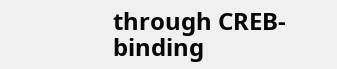through CREB-binding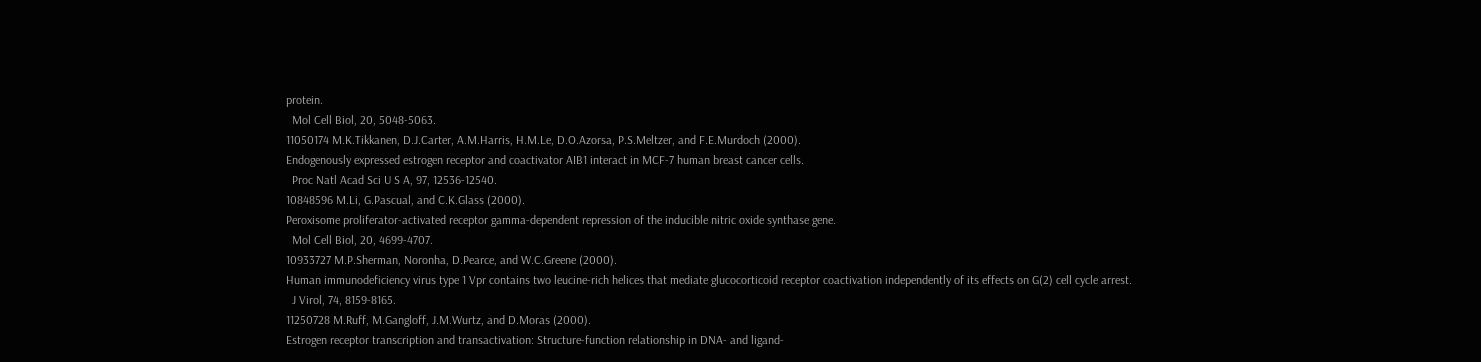protein.
  Mol Cell Biol, 20, 5048-5063.
11050174 M.K.Tikkanen, D.J.Carter, A.M.Harris, H.M.Le, D.O.Azorsa, P.S.Meltzer, and F.E.Murdoch (2000).
Endogenously expressed estrogen receptor and coactivator AIB1 interact in MCF-7 human breast cancer cells.
  Proc Natl Acad Sci U S A, 97, 12536-12540.
10848596 M.Li, G.Pascual, and C.K.Glass (2000).
Peroxisome proliferator-activated receptor gamma-dependent repression of the inducible nitric oxide synthase gene.
  Mol Cell Biol, 20, 4699-4707.
10933727 M.P.Sherman, Noronha, D.Pearce, and W.C.Greene (2000).
Human immunodeficiency virus type 1 Vpr contains two leucine-rich helices that mediate glucocorticoid receptor coactivation independently of its effects on G(2) cell cycle arrest.
  J Virol, 74, 8159-8165.
11250728 M.Ruff, M.Gangloff, J.M.Wurtz, and D.Moras (2000).
Estrogen receptor transcription and transactivation: Structure-function relationship in DNA- and ligand-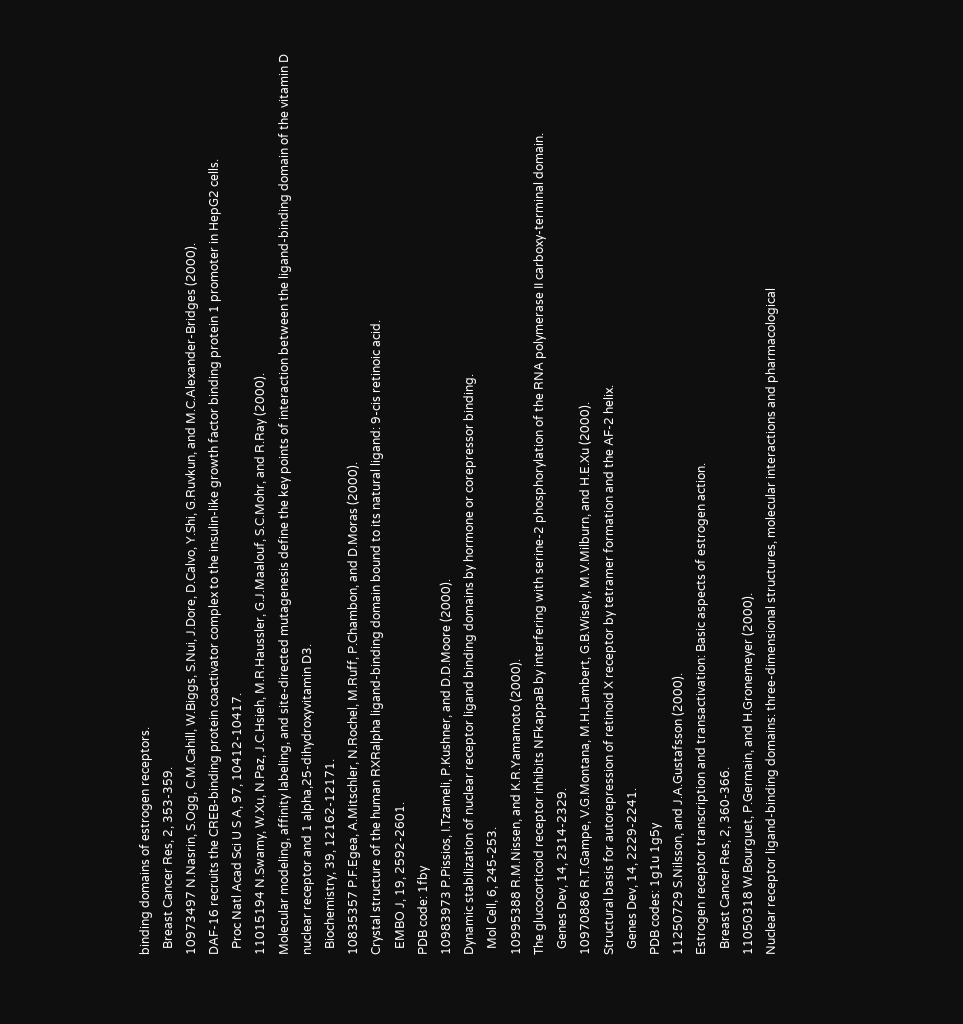binding domains of estrogen receptors.
  Breast Cancer Res, 2, 353-359.
10973497 N.Nasrin, S.Ogg, C.M.Cahill, W.Biggs, S.Nui, J.Dore, D.Calvo, Y.Shi, G.Ruvkun, and M.C.Alexander-Bridges (2000).
DAF-16 recruits the CREB-binding protein coactivator complex to the insulin-like growth factor binding protein 1 promoter in HepG2 cells.
  Proc Natl Acad Sci U S A, 97, 10412-10417.
11015194 N.Swamy, W.Xu, N.Paz, J.C.Hsieh, M.R.Haussler, G.J.Maalouf, S.C.Mohr, and R.Ray (2000).
Molecular modeling, affinity labeling, and site-directed mutagenesis define the key points of interaction between the ligand-binding domain of the vitamin D nuclear receptor and 1 alpha,25-dihydroxyvitamin D3.
  Biochemistry, 39, 12162-12171.
10835357 P.F.Egea, A.Mitschler, N.Rochel, M.Ruff, P.Chambon, and D.Moras (2000).
Crystal structure of the human RXRalpha ligand-binding domain bound to its natural ligand: 9-cis retinoic acid.
  EMBO J, 19, 2592-2601.
PDB code: 1fby
10983973 P.Pissios, I.Tzameli, P.Kushner, and D.D.Moore (2000).
Dynamic stabilization of nuclear receptor ligand binding domains by hormone or corepressor binding.
  Mol Cell, 6, 245-253.
10995388 R.M.Nissen, and K.R.Yamamoto (2000).
The glucocorticoid receptor inhibits NFkappaB by interfering with serine-2 phosphorylation of the RNA polymerase II carboxy-terminal domain.
  Genes Dev, 14, 2314-2329.
10970886 R.T.Gampe, V.G.Montana, M.H.Lambert, G.B.Wisely, M.V.Milburn, and H.E.Xu (2000).
Structural basis for autorepression of retinoid X receptor by tetramer formation and the AF-2 helix.
  Genes Dev, 14, 2229-2241.
PDB codes: 1g1u 1g5y
11250729 S.Nilsson, and J.A.Gustafsson (2000).
Estrogen receptor transcription and transactivation: Basic aspects of estrogen action.
  Breast Cancer Res, 2, 360-366.
11050318 W.Bourguet, P.Germain, and H.Gronemeyer (2000).
Nuclear receptor ligand-binding domains: three-dimensional structures, molecular interactions and pharmacological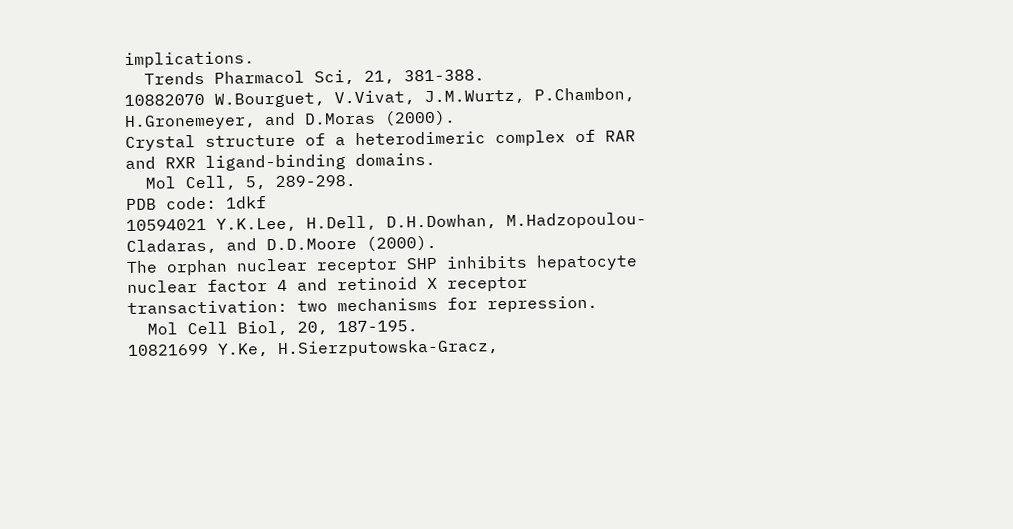implications.
  Trends Pharmacol Sci, 21, 381-388.
10882070 W.Bourguet, V.Vivat, J.M.Wurtz, P.Chambon, H.Gronemeyer, and D.Moras (2000).
Crystal structure of a heterodimeric complex of RAR and RXR ligand-binding domains.
  Mol Cell, 5, 289-298.
PDB code: 1dkf
10594021 Y.K.Lee, H.Dell, D.H.Dowhan, M.Hadzopoulou-Cladaras, and D.D.Moore (2000).
The orphan nuclear receptor SHP inhibits hepatocyte nuclear factor 4 and retinoid X receptor transactivation: two mechanisms for repression.
  Mol Cell Biol, 20, 187-195.
10821699 Y.Ke, H.Sierzputowska-Gracz,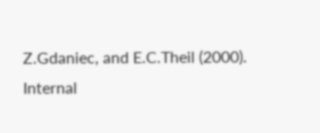Z.Gdaniec, and E.C.Theil (2000).
Internal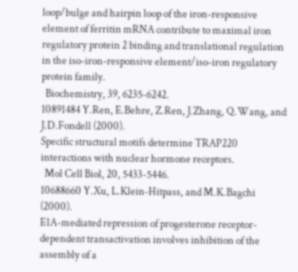loop/bulge and hairpin loop of the iron-responsive element of ferritin mRNA contribute to maximal iron regulatory protein 2 binding and translational regulation in the iso-iron-responsive element/iso-iron regulatory protein family.
  Biochemistry, 39, 6235-6242.
10891484 Y.Ren, E.Behre, Z.Ren, J.Zhang, Q.Wang, and J.D.Fondell (2000).
Specific structural motifs determine TRAP220 interactions with nuclear hormone receptors.
  Mol Cell Biol, 20, 5433-5446.
10688660 Y.Xu, L.Klein-Hitpass, and M.K.Bagchi (2000).
E1A-mediated repression of progesterone receptor-dependent transactivation involves inhibition of the assembly of a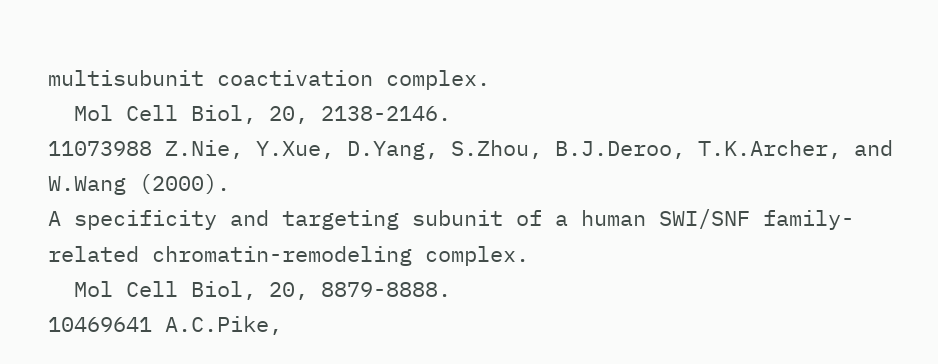multisubunit coactivation complex.
  Mol Cell Biol, 20, 2138-2146.
11073988 Z.Nie, Y.Xue, D.Yang, S.Zhou, B.J.Deroo, T.K.Archer, and W.Wang (2000).
A specificity and targeting subunit of a human SWI/SNF family-related chromatin-remodeling complex.
  Mol Cell Biol, 20, 8879-8888.
10469641 A.C.Pike,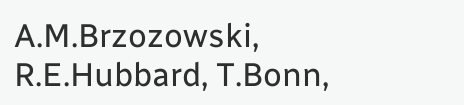A.M.Brzozowski, R.E.Hubbard, T.Bonn,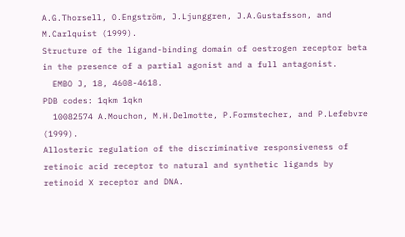A.G.Thorsell, O.Engström, J.Ljunggren, J.A.Gustafsson, and M.Carlquist (1999).
Structure of the ligand-binding domain of oestrogen receptor beta in the presence of a partial agonist and a full antagonist.
  EMBO J, 18, 4608-4618.
PDB codes: 1qkm 1qkn
  10082574 A.Mouchon, M.H.Delmotte, P.Formstecher, and P.Lefebvre (1999).
Allosteric regulation of the discriminative responsiveness of retinoic acid receptor to natural and synthetic ligands by retinoid X receptor and DNA.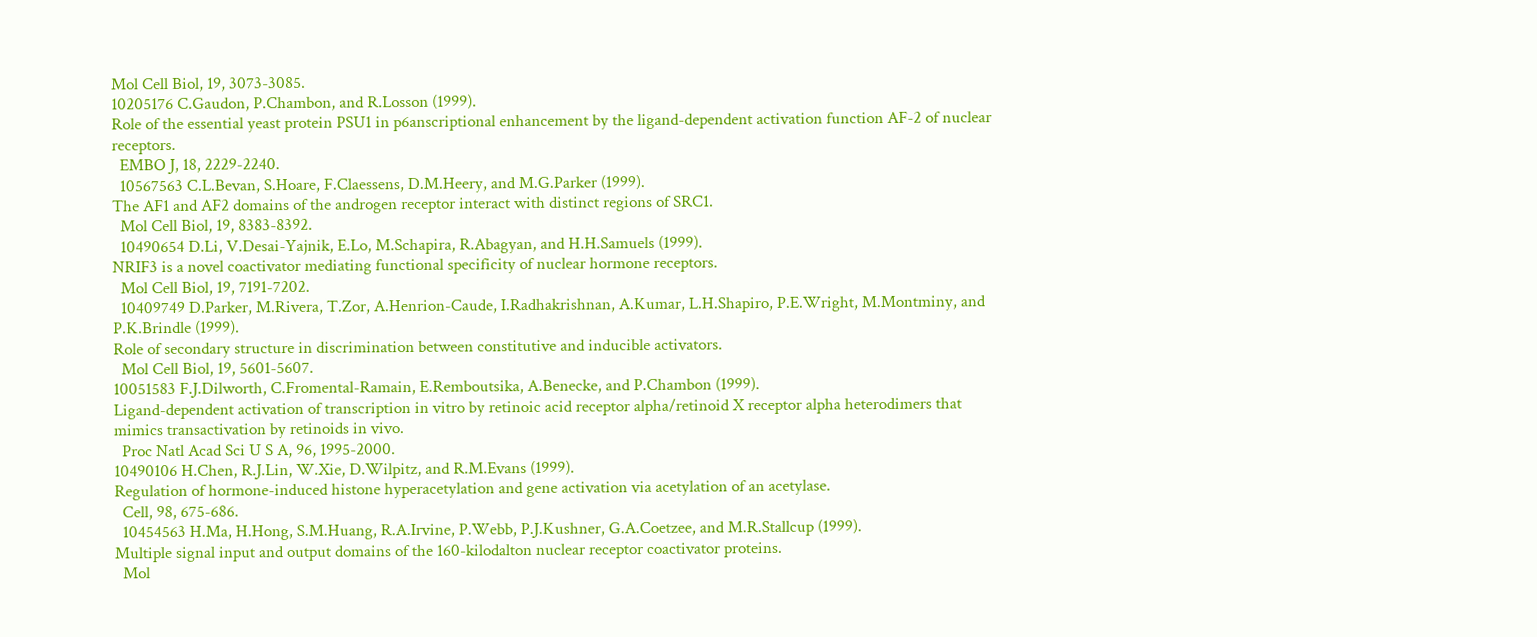Mol Cell Biol, 19, 3073-3085.
10205176 C.Gaudon, P.Chambon, and R.Losson (1999).
Role of the essential yeast protein PSU1 in p6anscriptional enhancement by the ligand-dependent activation function AF-2 of nuclear receptors.
  EMBO J, 18, 2229-2240.
  10567563 C.L.Bevan, S.Hoare, F.Claessens, D.M.Heery, and M.G.Parker (1999).
The AF1 and AF2 domains of the androgen receptor interact with distinct regions of SRC1.
  Mol Cell Biol, 19, 8383-8392.
  10490654 D.Li, V.Desai-Yajnik, E.Lo, M.Schapira, R.Abagyan, and H.H.Samuels (1999).
NRIF3 is a novel coactivator mediating functional specificity of nuclear hormone receptors.
  Mol Cell Biol, 19, 7191-7202.
  10409749 D.Parker, M.Rivera, T.Zor, A.Henrion-Caude, I.Radhakrishnan, A.Kumar, L.H.Shapiro, P.E.Wright, M.Montminy, and P.K.Brindle (1999).
Role of secondary structure in discrimination between constitutive and inducible activators.
  Mol Cell Biol, 19, 5601-5607.
10051583 F.J.Dilworth, C.Fromental-Ramain, E.Remboutsika, A.Benecke, and P.Chambon (1999).
Ligand-dependent activation of transcription in vitro by retinoic acid receptor alpha/retinoid X receptor alpha heterodimers that mimics transactivation by retinoids in vivo.
  Proc Natl Acad Sci U S A, 96, 1995-2000.
10490106 H.Chen, R.J.Lin, W.Xie, D.Wilpitz, and R.M.Evans (1999).
Regulation of hormone-induced histone hyperacetylation and gene activation via acetylation of an acetylase.
  Cell, 98, 675-686.
  10454563 H.Ma, H.Hong, S.M.Huang, R.A.Irvine, P.Webb, P.J.Kushner, G.A.Coetzee, and M.R.Stallcup (1999).
Multiple signal input and output domains of the 160-kilodalton nuclear receptor coactivator proteins.
  Mol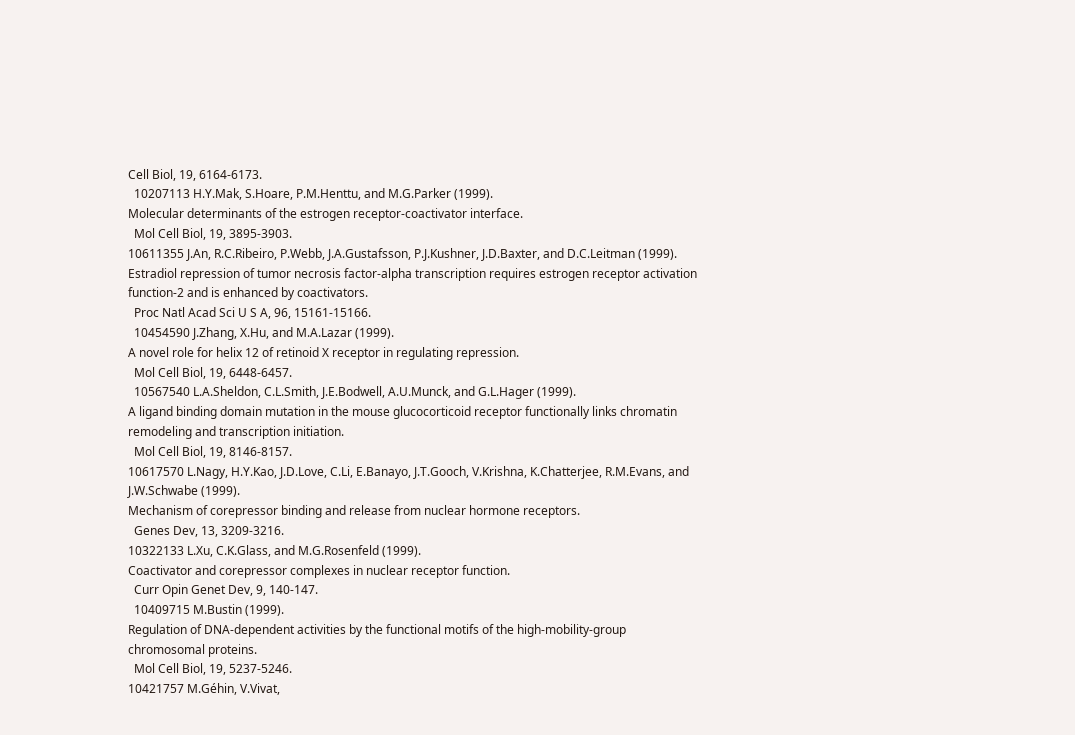Cell Biol, 19, 6164-6173.
  10207113 H.Y.Mak, S.Hoare, P.M.Henttu, and M.G.Parker (1999).
Molecular determinants of the estrogen receptor-coactivator interface.
  Mol Cell Biol, 19, 3895-3903.
10611355 J.An, R.C.Ribeiro, P.Webb, J.A.Gustafsson, P.J.Kushner, J.D.Baxter, and D.C.Leitman (1999).
Estradiol repression of tumor necrosis factor-alpha transcription requires estrogen receptor activation function-2 and is enhanced by coactivators.
  Proc Natl Acad Sci U S A, 96, 15161-15166.
  10454590 J.Zhang, X.Hu, and M.A.Lazar (1999).
A novel role for helix 12 of retinoid X receptor in regulating repression.
  Mol Cell Biol, 19, 6448-6457.
  10567540 L.A.Sheldon, C.L.Smith, J.E.Bodwell, A.U.Munck, and G.L.Hager (1999).
A ligand binding domain mutation in the mouse glucocorticoid receptor functionally links chromatin remodeling and transcription initiation.
  Mol Cell Biol, 19, 8146-8157.
10617570 L.Nagy, H.Y.Kao, J.D.Love, C.Li, E.Banayo, J.T.Gooch, V.Krishna, K.Chatterjee, R.M.Evans, and J.W.Schwabe (1999).
Mechanism of corepressor binding and release from nuclear hormone receptors.
  Genes Dev, 13, 3209-3216.
10322133 L.Xu, C.K.Glass, and M.G.Rosenfeld (1999).
Coactivator and corepressor complexes in nuclear receptor function.
  Curr Opin Genet Dev, 9, 140-147.
  10409715 M.Bustin (1999).
Regulation of DNA-dependent activities by the functional motifs of the high-mobility-group chromosomal proteins.
  Mol Cell Biol, 19, 5237-5246.
10421757 M.Géhin, V.Vivat,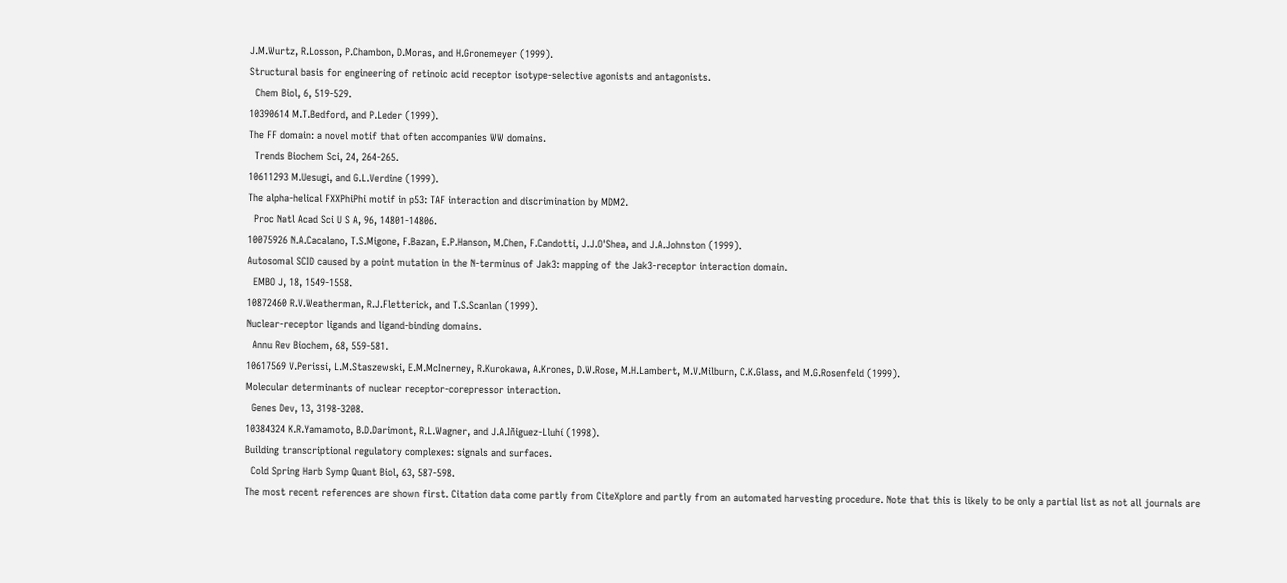J.M.Wurtz, R.Losson, P.Chambon, D.Moras, and H.Gronemeyer (1999).
Structural basis for engineering of retinoic acid receptor isotype-selective agonists and antagonists.
  Chem Biol, 6, 519-529.
10390614 M.T.Bedford, and P.Leder (1999).
The FF domain: a novel motif that often accompanies WW domains.
  Trends Biochem Sci, 24, 264-265.
10611293 M.Uesugi, and G.L.Verdine (1999).
The alpha-helical FXXPhiPhi motif in p53: TAF interaction and discrimination by MDM2.
  Proc Natl Acad Sci U S A, 96, 14801-14806.
10075926 N.A.Cacalano, T.S.Migone, F.Bazan, E.P.Hanson, M.Chen, F.Candotti, J.J.O'Shea, and J.A.Johnston (1999).
Autosomal SCID caused by a point mutation in the N-terminus of Jak3: mapping of the Jak3-receptor interaction domain.
  EMBO J, 18, 1549-1558.
10872460 R.V.Weatherman, R.J.Fletterick, and T.S.Scanlan (1999).
Nuclear-receptor ligands and ligand-binding domains.
  Annu Rev Biochem, 68, 559-581.
10617569 V.Perissi, L.M.Staszewski, E.M.McInerney, R.Kurokawa, A.Krones, D.W.Rose, M.H.Lambert, M.V.Milburn, C.K.Glass, and M.G.Rosenfeld (1999).
Molecular determinants of nuclear receptor-corepressor interaction.
  Genes Dev, 13, 3198-3208.
10384324 K.R.Yamamoto, B.D.Darimont, R.L.Wagner, and J.A.Iñiguez-Lluhí (1998).
Building transcriptional regulatory complexes: signals and surfaces.
  Cold Spring Harb Symp Quant Biol, 63, 587-598.
The most recent references are shown first. Citation data come partly from CiteXplore and partly from an automated harvesting procedure. Note that this is likely to be only a partial list as not all journals are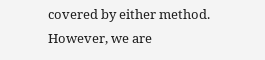covered by either method. However, we are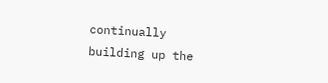continually building up the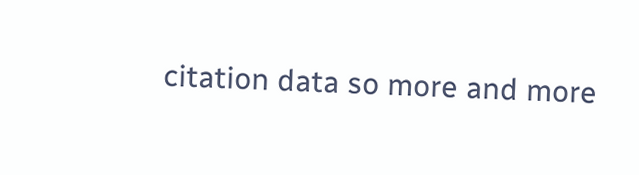citation data so more and more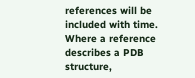references will be included with time. Where a reference describes a PDB structure,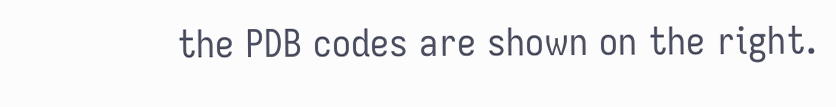the PDB codes are shown on the right.